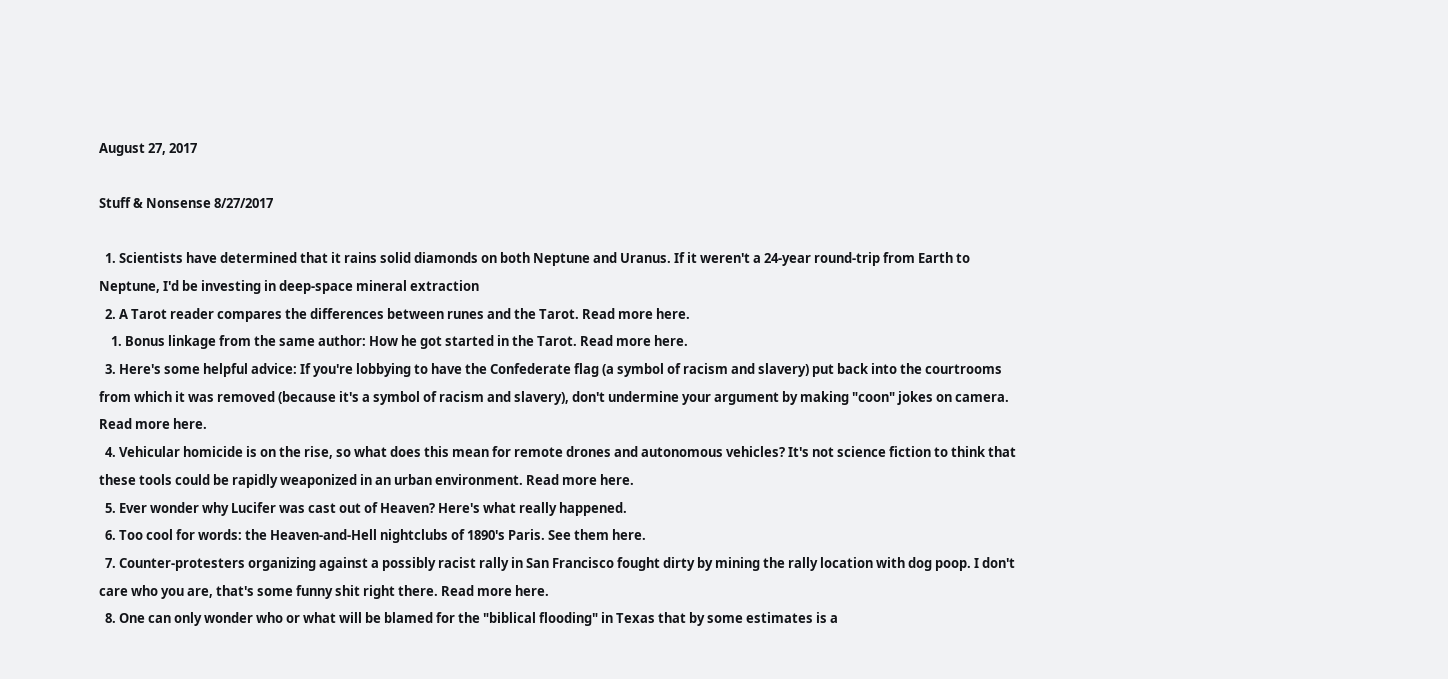August 27, 2017

Stuff & Nonsense 8/27/2017

  1. Scientists have determined that it rains solid diamonds on both Neptune and Uranus. If it weren't a 24-year round-trip from Earth to Neptune, I'd be investing in deep-space mineral extraction
  2. A Tarot reader compares the differences between runes and the Tarot. Read more here.
    1. Bonus linkage from the same author: How he got started in the Tarot. Read more here.
  3. Here's some helpful advice: If you're lobbying to have the Confederate flag (a symbol of racism and slavery) put back into the courtrooms from which it was removed (because it's a symbol of racism and slavery), don't undermine your argument by making "coon" jokes on camera. Read more here.
  4. Vehicular homicide is on the rise, so what does this mean for remote drones and autonomous vehicles? It's not science fiction to think that these tools could be rapidly weaponized in an urban environment. Read more here.
  5. Ever wonder why Lucifer was cast out of Heaven? Here's what really happened.
  6. Too cool for words: the Heaven-and-Hell nightclubs of 1890's Paris. See them here.
  7. Counter-protesters organizing against a possibly racist rally in San Francisco fought dirty by mining the rally location with dog poop. I don't care who you are, that's some funny shit right there. Read more here.
  8. One can only wonder who or what will be blamed for the "biblical flooding" in Texas that by some estimates is a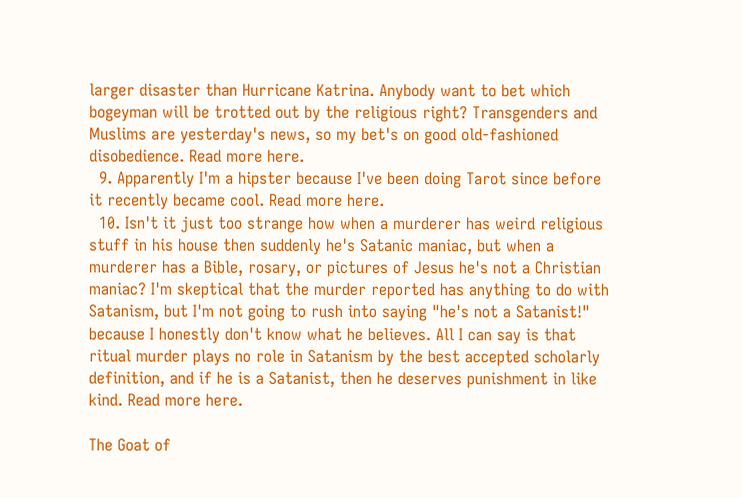larger disaster than Hurricane Katrina. Anybody want to bet which bogeyman will be trotted out by the religious right? Transgenders and Muslims are yesterday's news, so my bet's on good old-fashioned disobedience. Read more here.
  9. Apparently I'm a hipster because I've been doing Tarot since before it recently became cool. Read more here.
  10. Isn't it just too strange how when a murderer has weird religious stuff in his house then suddenly he's Satanic maniac, but when a murderer has a Bible, rosary, or pictures of Jesus he's not a Christian maniac? I'm skeptical that the murder reported has anything to do with Satanism, but I'm not going to rush into saying "he's not a Satanist!" because I honestly don't know what he believes. All I can say is that ritual murder plays no role in Satanism by the best accepted scholarly definition, and if he is a Satanist, then he deserves punishment in like kind. Read more here.

The Goat of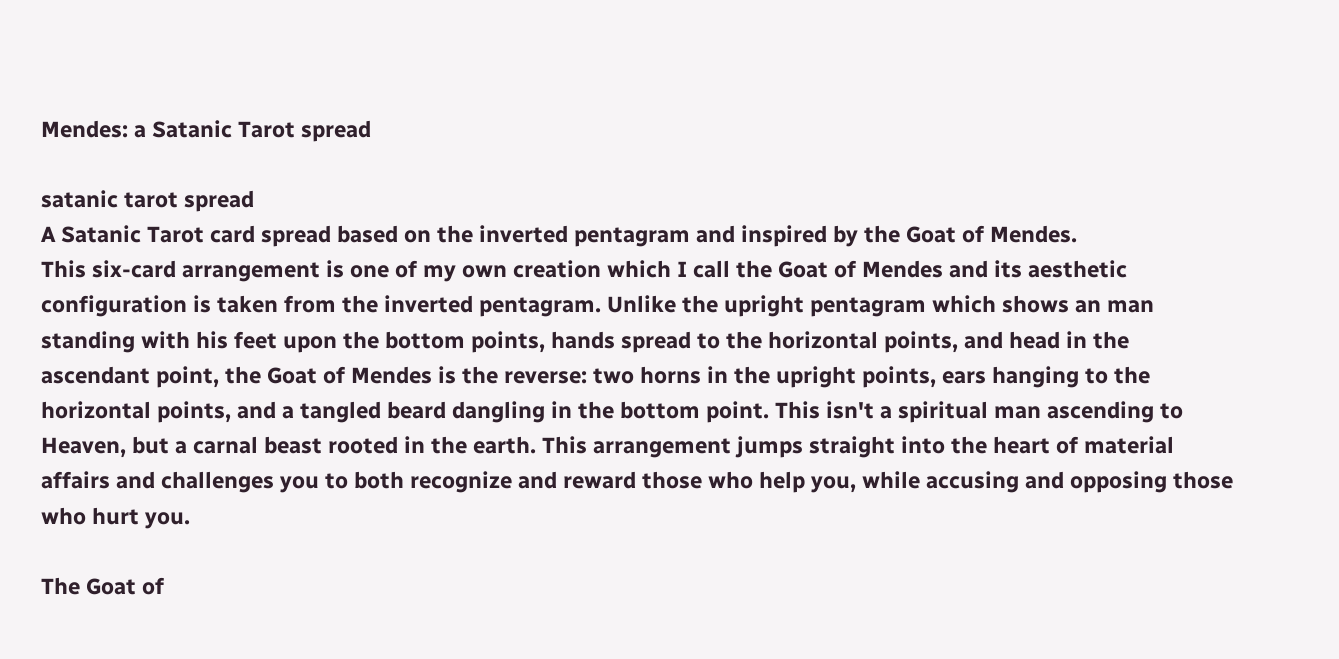Mendes: a Satanic Tarot spread

satanic tarot spread
A Satanic Tarot card spread based on the inverted pentagram and inspired by the Goat of Mendes.
This six-card arrangement is one of my own creation which I call the Goat of Mendes and its aesthetic configuration is taken from the inverted pentagram. Unlike the upright pentagram which shows an man standing with his feet upon the bottom points, hands spread to the horizontal points, and head in the ascendant point, the Goat of Mendes is the reverse: two horns in the upright points, ears hanging to the horizontal points, and a tangled beard dangling in the bottom point. This isn't a spiritual man ascending to Heaven, but a carnal beast rooted in the earth. This arrangement jumps straight into the heart of material affairs and challenges you to both recognize and reward those who help you, while accusing and opposing those who hurt you.

The Goat of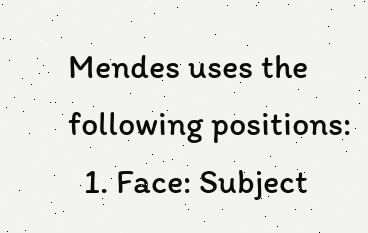Mendes uses the following positions:
  1. Face: Subject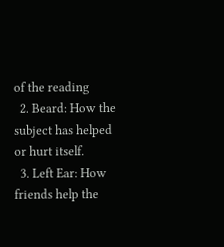of the reading
  2. Beard: How the subject has helped or hurt itself.
  3. Left Ear: How friends help the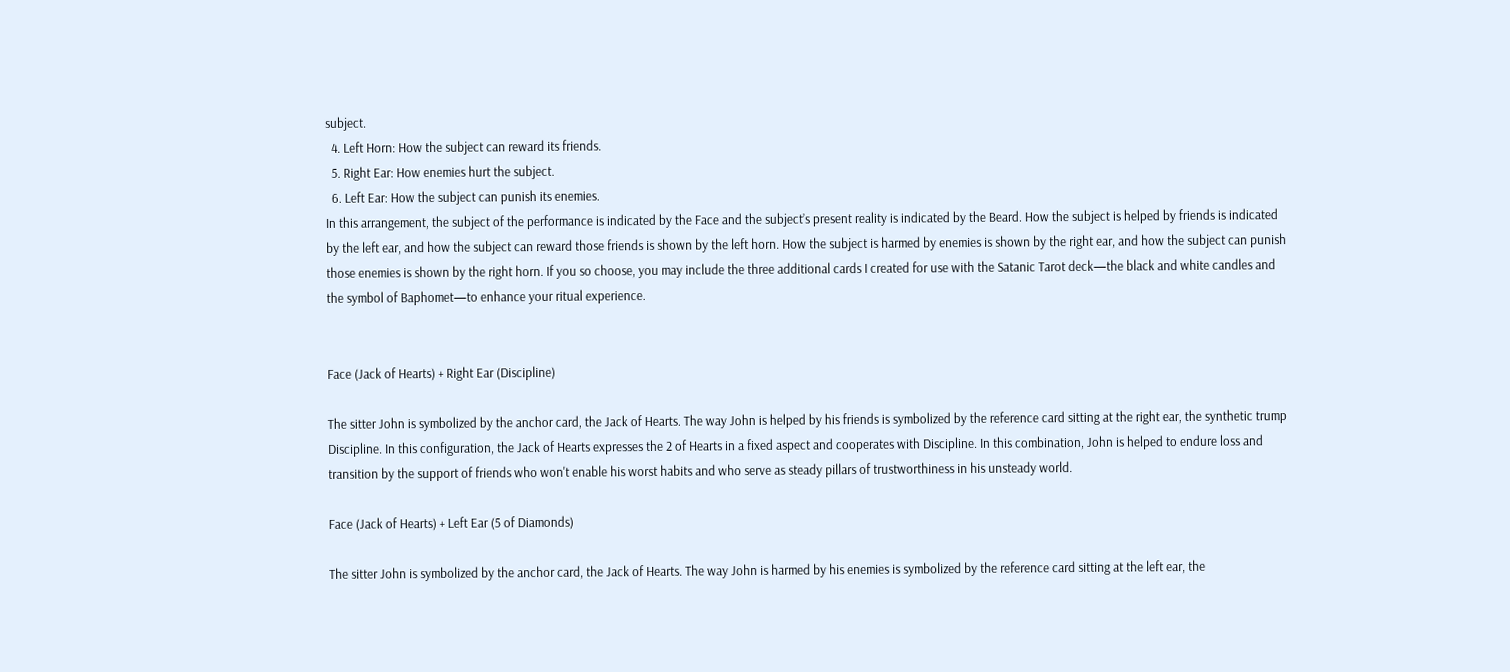subject.
  4. Left Horn: How the subject can reward its friends.
  5. Right Ear: How enemies hurt the subject.
  6. Left Ear: How the subject can punish its enemies.
In this arrangement, the subject of the performance is indicated by the Face and the subject’s present reality is indicated by the Beard. How the subject is helped by friends is indicated by the left ear, and how the subject can reward those friends is shown by the left horn. How the subject is harmed by enemies is shown by the right ear, and how the subject can punish those enemies is shown by the right horn. If you so choose, you may include the three additional cards I created for use with the Satanic Tarot deck—the black and white candles and the symbol of Baphomet—to enhance your ritual experience.


Face (Jack of Hearts) + Right Ear (Discipline)

The sitter John is symbolized by the anchor card, the Jack of Hearts. The way John is helped by his friends is symbolized by the reference card sitting at the right ear, the synthetic trump Discipline. In this configuration, the Jack of Hearts expresses the 2 of Hearts in a fixed aspect and cooperates with Discipline. In this combination, John is helped to endure loss and transition by the support of friends who won't enable his worst habits and who serve as steady pillars of trustworthiness in his unsteady world.

Face (Jack of Hearts) + Left Ear (5 of Diamonds)

The sitter John is symbolized by the anchor card, the Jack of Hearts. The way John is harmed by his enemies is symbolized by the reference card sitting at the left ear, the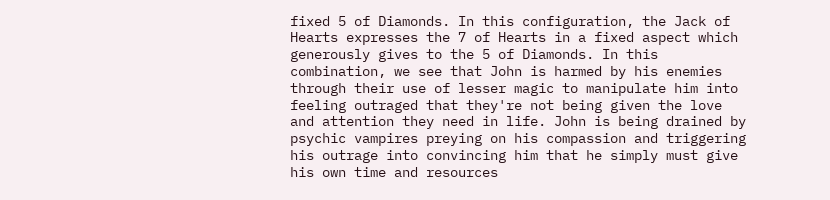fixed 5 of Diamonds. In this configuration, the Jack of Hearts expresses the 7 of Hearts in a fixed aspect which generously gives to the 5 of Diamonds. In this combination, we see that John is harmed by his enemies through their use of lesser magic to manipulate him into feeling outraged that they're not being given the love and attention they need in life. John is being drained by psychic vampires preying on his compassion and triggering his outrage into convincing him that he simply must give his own time and resources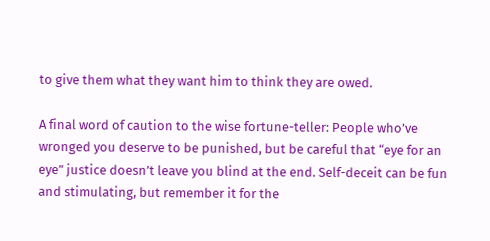to give them what they want him to think they are owed.

A final word of caution to the wise fortune-teller: People who’ve wronged you deserve to be punished, but be careful that “eye for an eye” justice doesn’t leave you blind at the end. Self-deceit can be fun and stimulating, but remember it for the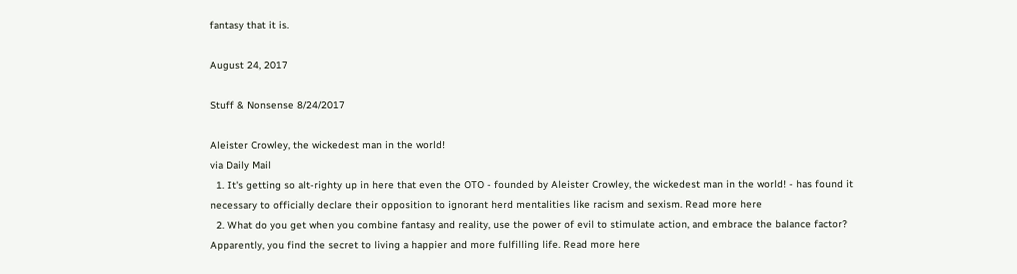fantasy that it is.

August 24, 2017

Stuff & Nonsense 8/24/2017

Aleister Crowley, the wickedest man in the world!
via Daily Mail
  1. It's getting so alt-righty up in here that even the OTO - founded by Aleister Crowley, the wickedest man in the world! - has found it necessary to officially declare their opposition to ignorant herd mentalities like racism and sexism. Read more here
  2. What do you get when you combine fantasy and reality, use the power of evil to stimulate action, and embrace the balance factor? Apparently, you find the secret to living a happier and more fulfilling life. Read more here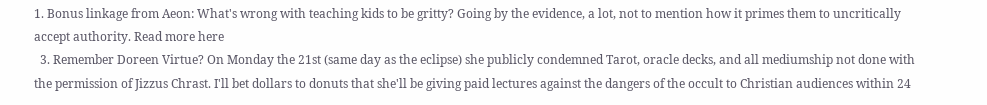1. Bonus linkage from Aeon: What's wrong with teaching kids to be gritty? Going by the evidence, a lot, not to mention how it primes them to uncritically accept authority. Read more here
  3. Remember Doreen Virtue? On Monday the 21st (same day as the eclipse) she publicly condemned Tarot, oracle decks, and all mediumship not done with the permission of Jizzus Chrast. I'll bet dollars to donuts that she'll be giving paid lectures against the dangers of the occult to Christian audiences within 24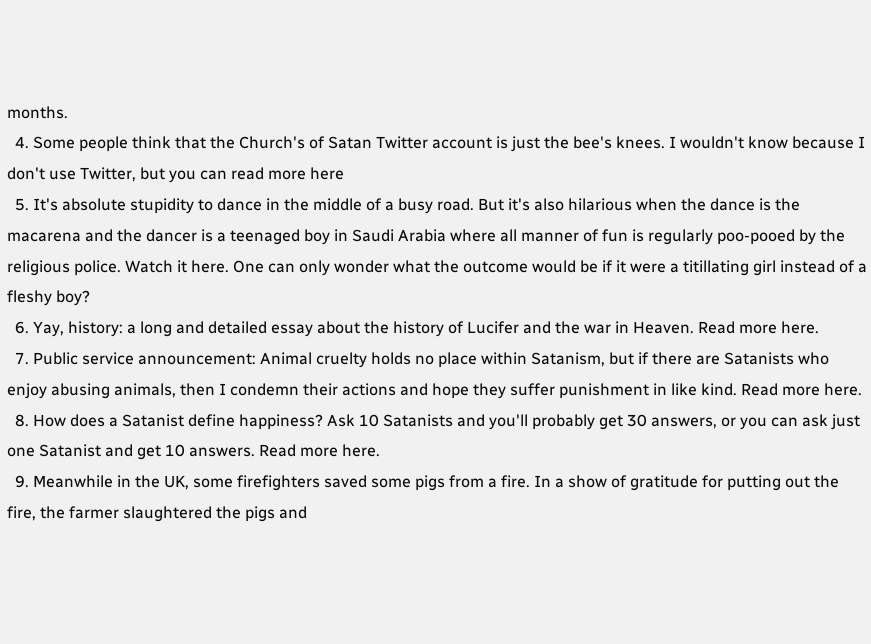months.
  4. Some people think that the Church's of Satan Twitter account is just the bee's knees. I wouldn't know because I don't use Twitter, but you can read more here
  5. It's absolute stupidity to dance in the middle of a busy road. But it's also hilarious when the dance is the macarena and the dancer is a teenaged boy in Saudi Arabia where all manner of fun is regularly poo-pooed by the religious police. Watch it here. One can only wonder what the outcome would be if it were a titillating girl instead of a fleshy boy?
  6. Yay, history: a long and detailed essay about the history of Lucifer and the war in Heaven. Read more here.
  7. Public service announcement: Animal cruelty holds no place within Satanism, but if there are Satanists who enjoy abusing animals, then I condemn their actions and hope they suffer punishment in like kind. Read more here.
  8. How does a Satanist define happiness? Ask 10 Satanists and you'll probably get 30 answers, or you can ask just one Satanist and get 10 answers. Read more here.
  9. Meanwhile in the UK, some firefighters saved some pigs from a fire. In a show of gratitude for putting out the fire, the farmer slaughtered the pigs and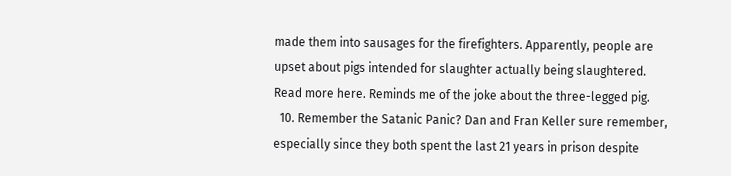made them into sausages for the firefighters. Apparently, people are upset about pigs intended for slaughter actually being slaughtered. Read more here. Reminds me of the joke about the three-legged pig.
  10. Remember the Satanic Panic? Dan and Fran Keller sure remember, especially since they both spent the last 21 years in prison despite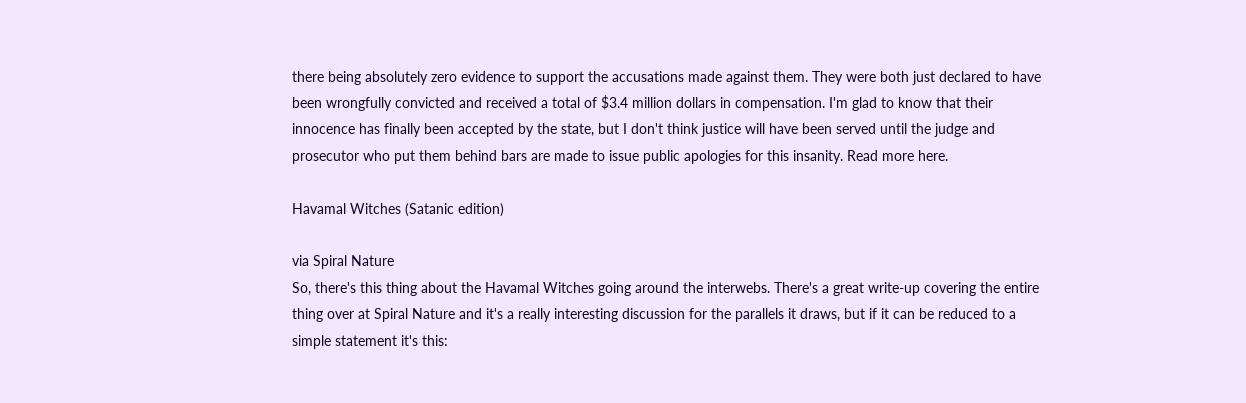there being absolutely zero evidence to support the accusations made against them. They were both just declared to have been wrongfully convicted and received a total of $3.4 million dollars in compensation. I'm glad to know that their innocence has finally been accepted by the state, but I don't think justice will have been served until the judge and prosecutor who put them behind bars are made to issue public apologies for this insanity. Read more here.

Havamal Witches (Satanic edition)

via Spiral Nature
So, there's this thing about the Havamal Witches going around the interwebs. There's a great write-up covering the entire thing over at Spiral Nature and it's a really interesting discussion for the parallels it draws, but if it can be reduced to a simple statement it's this: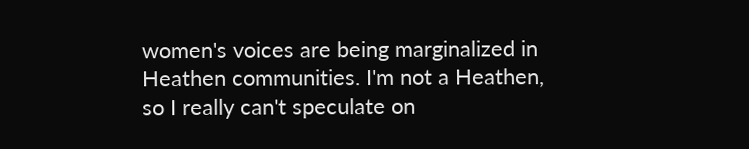women's voices are being marginalized in Heathen communities. I'm not a Heathen, so I really can't speculate on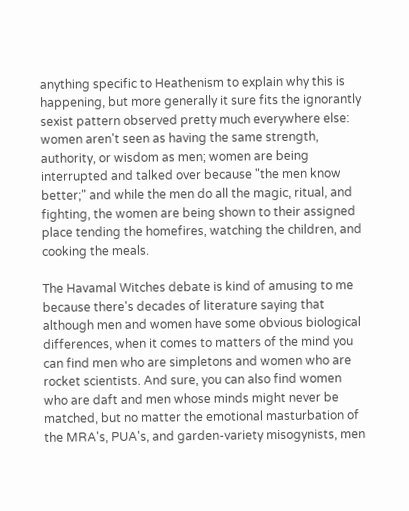anything specific to Heathenism to explain why this is happening, but more generally it sure fits the ignorantly sexist pattern observed pretty much everywhere else: women aren't seen as having the same strength, authority, or wisdom as men; women are being interrupted and talked over because "the men know better;" and while the men do all the magic, ritual, and fighting, the women are being shown to their assigned place tending the homefires, watching the children, and cooking the meals.

The Havamal Witches debate is kind of amusing to me because there's decades of literature saying that although men and women have some obvious biological differences, when it comes to matters of the mind you can find men who are simpletons and women who are rocket scientists. And sure, you can also find women who are daft and men whose minds might never be matched, but no matter the emotional masturbation of the MRA's, PUA's, and garden-variety misogynists, men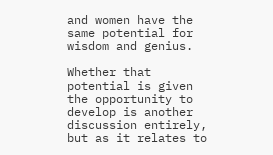and women have the same potential for wisdom and genius.

Whether that potential is given the opportunity to develop is another discussion entirely, but as it relates to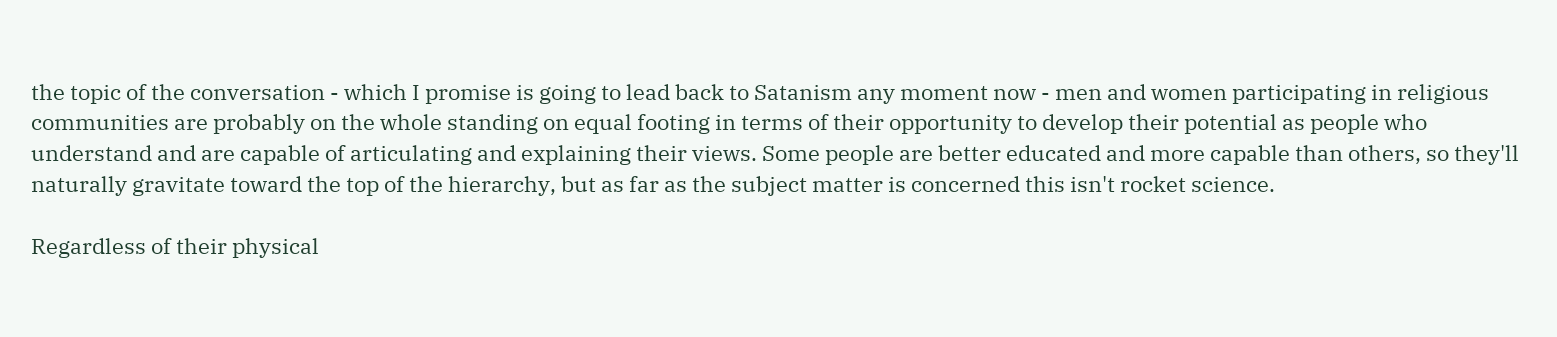the topic of the conversation - which I promise is going to lead back to Satanism any moment now - men and women participating in religious communities are probably on the whole standing on equal footing in terms of their opportunity to develop their potential as people who understand and are capable of articulating and explaining their views. Some people are better educated and more capable than others, so they'll naturally gravitate toward the top of the hierarchy, but as far as the subject matter is concerned this isn't rocket science.

Regardless of their physical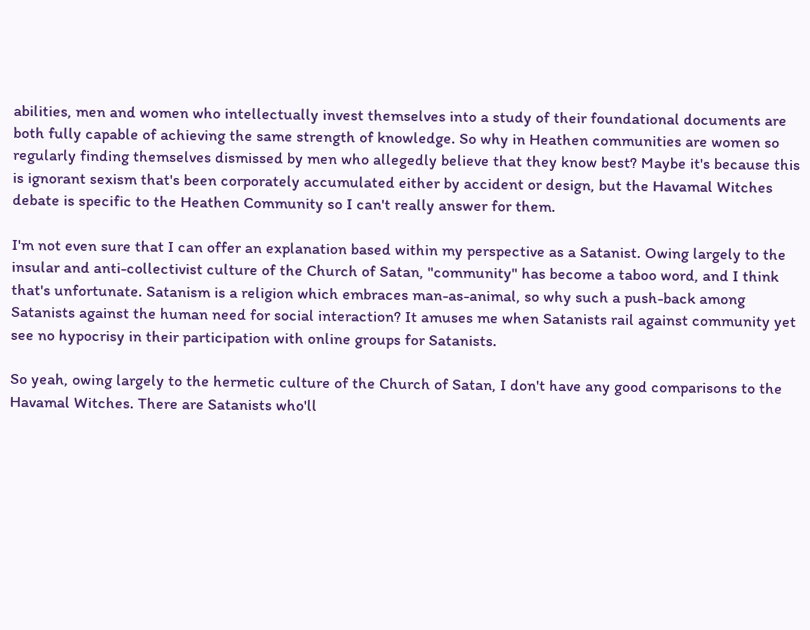abilities, men and women who intellectually invest themselves into a study of their foundational documents are both fully capable of achieving the same strength of knowledge. So why in Heathen communities are women so regularly finding themselves dismissed by men who allegedly believe that they know best? Maybe it's because this is ignorant sexism that's been corporately accumulated either by accident or design, but the Havamal Witches debate is specific to the Heathen Community so I can't really answer for them.

I'm not even sure that I can offer an explanation based within my perspective as a Satanist. Owing largely to the insular and anti-collectivist culture of the Church of Satan, "community" has become a taboo word, and I think that's unfortunate. Satanism is a religion which embraces man-as-animal, so why such a push-back among Satanists against the human need for social interaction? It amuses me when Satanists rail against community yet see no hypocrisy in their participation with online groups for Satanists.

So yeah, owing largely to the hermetic culture of the Church of Satan, I don't have any good comparisons to the Havamal Witches. There are Satanists who'll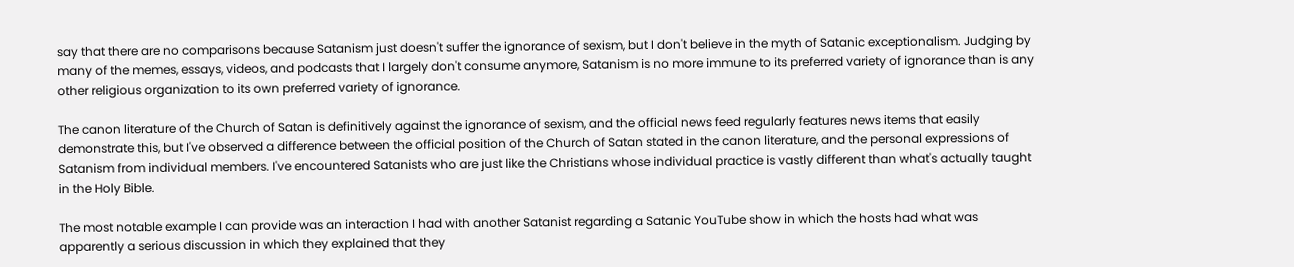say that there are no comparisons because Satanism just doesn't suffer the ignorance of sexism, but I don't believe in the myth of Satanic exceptionalism. Judging by many of the memes, essays, videos, and podcasts that I largely don't consume anymore, Satanism is no more immune to its preferred variety of ignorance than is any other religious organization to its own preferred variety of ignorance.

The canon literature of the Church of Satan is definitively against the ignorance of sexism, and the official news feed regularly features news items that easily demonstrate this, but I've observed a difference between the official position of the Church of Satan stated in the canon literature, and the personal expressions of Satanism from individual members. I've encountered Satanists who are just like the Christians whose individual practice is vastly different than what's actually taught in the Holy Bible.

The most notable example I can provide was an interaction I had with another Satanist regarding a Satanic YouTube show in which the hosts had what was apparently a serious discussion in which they explained that they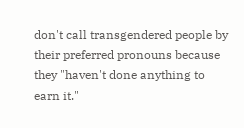don't call transgendered people by their preferred pronouns because they "haven't done anything to earn it."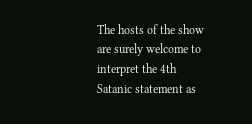The hosts of the show are surely welcome to interpret the 4th Satanic statement as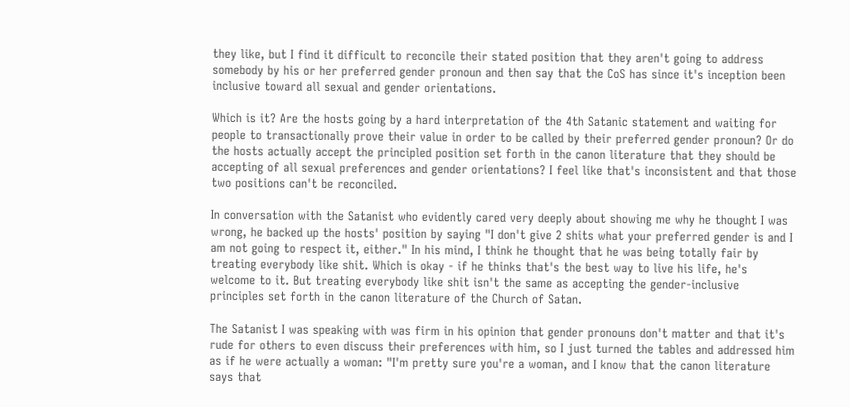they like, but I find it difficult to reconcile their stated position that they aren't going to address somebody by his or her preferred gender pronoun and then say that the CoS has since it's inception been inclusive toward all sexual and gender orientations.

Which is it? Are the hosts going by a hard interpretation of the 4th Satanic statement and waiting for people to transactionally prove their value in order to be called by their preferred gender pronoun? Or do the hosts actually accept the principled position set forth in the canon literature that they should be accepting of all sexual preferences and gender orientations? I feel like that's inconsistent and that those two positions can't be reconciled.

In conversation with the Satanist who evidently cared very deeply about showing me why he thought I was wrong, he backed up the hosts' position by saying "I don't give 2 shits what your preferred gender is and I am not going to respect it, either." In his mind, I think he thought that he was being totally fair by treating everybody like shit. Which is okay - if he thinks that's the best way to live his life, he's welcome to it. But treating everybody like shit isn't the same as accepting the gender-inclusive principles set forth in the canon literature of the Church of Satan.

The Satanist I was speaking with was firm in his opinion that gender pronouns don't matter and that it's rude for others to even discuss their preferences with him, so I just turned the tables and addressed him as if he were actually a woman: "I'm pretty sure you're a woman, and I know that the canon literature says that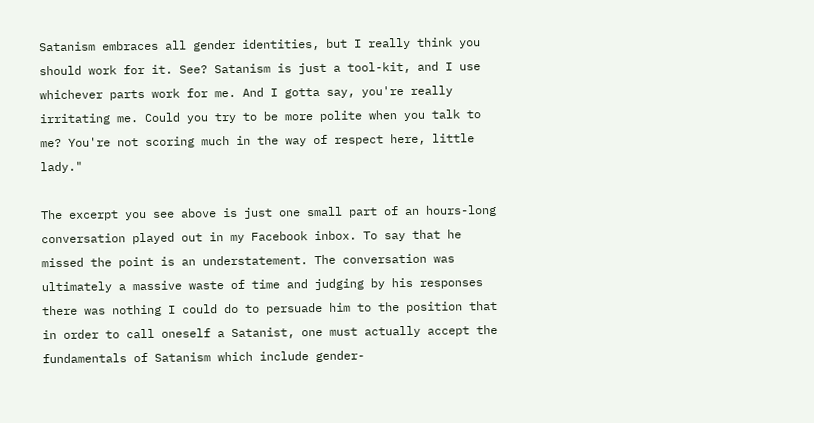Satanism embraces all gender identities, but I really think you should work for it. See? Satanism is just a tool-kit, and I use whichever parts work for me. And I gotta say, you're really irritating me. Could you try to be more polite when you talk to me? You're not scoring much in the way of respect here, little lady."

The excerpt you see above is just one small part of an hours-long conversation played out in my Facebook inbox. To say that he missed the point is an understatement. The conversation was ultimately a massive waste of time and judging by his responses there was nothing I could do to persuade him to the position that in order to call oneself a Satanist, one must actually accept the fundamentals of Satanism which include gender-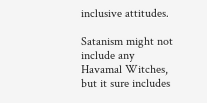inclusive attitudes.

Satanism might not include any Havamal Witches, but it sure includes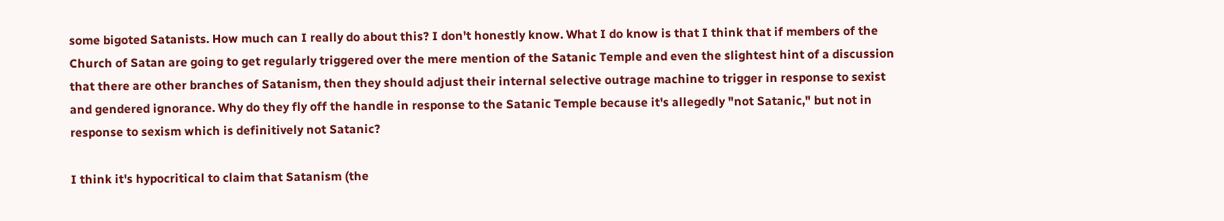some bigoted Satanists. How much can I really do about this? I don't honestly know. What I do know is that I think that if members of the Church of Satan are going to get regularly triggered over the mere mention of the Satanic Temple and even the slightest hint of a discussion that there are other branches of Satanism, then they should adjust their internal selective outrage machine to trigger in response to sexist and gendered ignorance. Why do they fly off the handle in response to the Satanic Temple because it's allegedly "not Satanic," but not in response to sexism which is definitively not Satanic?

I think it's hypocritical to claim that Satanism (the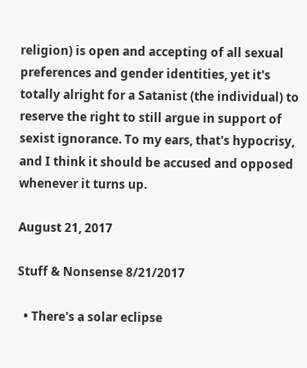religion) is open and accepting of all sexual preferences and gender identities, yet it's totally alright for a Satanist (the individual) to reserve the right to still argue in support of sexist ignorance. To my ears, that's hypocrisy, and I think it should be accused and opposed whenever it turns up.

August 21, 2017

Stuff & Nonsense 8/21/2017

  • There's a solar eclipse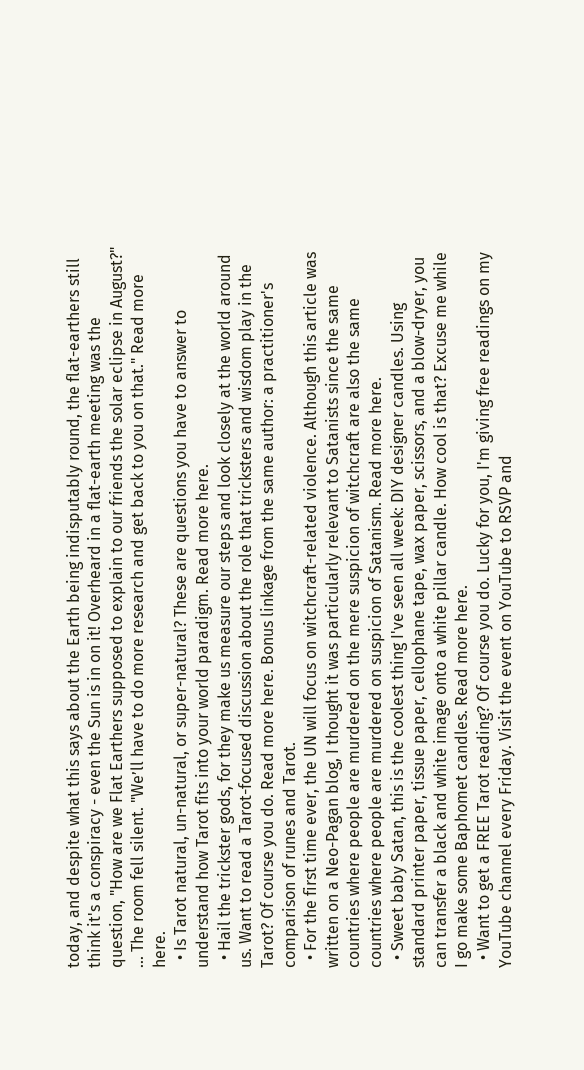today, and despite what this says about the Earth being indisputably round, the flat-earthers still think it's a conspiracy - even the Sun is in on it! Overheard in a flat-earth meeting was the question, "How are we Flat Earthers supposed to explain to our friends the solar eclipse in August?" ... The room fell silent. "We’ll have to do more research and get back to you on that." Read more here.
  • Is Tarot natural, un-natural, or super-natural? These are questions you have to answer to understand how Tarot fits into your world paradigm. Read more here.
  • Hail the trickster gods, for they make us measure our steps and look closely at the world around us. Want to read a Tarot-focused discussion about the role that tricksters and wisdom play in the Tarot? Of course you do. Read more here. Bonus linkage from the same author: a practitioner's comparison of runes and Tarot.
  • For the first time ever, the UN will focus on witchcraft-related violence. Although this article was written on a Neo-Pagan blog, I thought it was particularly relevant to Satanists since the same countries where people are murdered on the mere suspicion of witchcraft are also the same countries where people are murdered on suspicion of Satanism. Read more here.
  • Sweet baby Satan, this is the coolest thing I've seen all week: DIY designer candles. Using standard printer paper, tissue paper, cellophane tape, wax paper, scissors, and a blow-dryer, you can transfer a black and white image onto a white pillar candle. How cool is that? Excuse me while I go make some Baphomet candles. Read more here.
  • Want to get a FREE Tarot reading? Of course you do. Lucky for you, I'm giving free readings on my YouTube channel every Friday. Visit the event on YouTube to RSVP and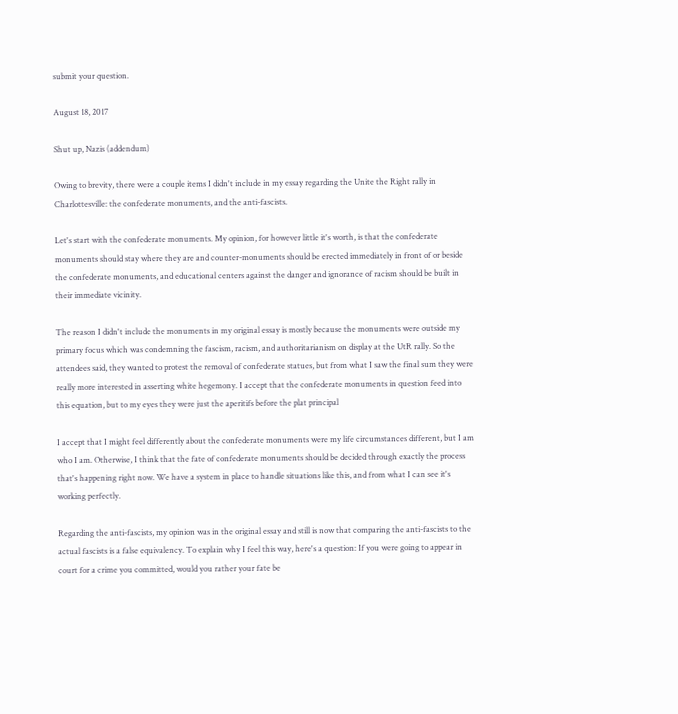submit your question.

August 18, 2017

Shut up, Nazis (addendum)

Owing to brevity, there were a couple items I didn't include in my essay regarding the Unite the Right rally in Charlottesville: the confederate monuments, and the anti-fascists.

Let's start with the confederate monuments. My opinion, for however little it's worth, is that the confederate monuments should stay where they are and counter-monuments should be erected immediately in front of or beside the confederate monuments, and educational centers against the danger and ignorance of racism should be built in their immediate vicinity.

The reason I didn't include the monuments in my original essay is mostly because the monuments were outside my primary focus which was condemning the fascism, racism, and authoritarianism on display at the UtR rally. So the attendees said, they wanted to protest the removal of confederate statues, but from what I saw the final sum they were really more interested in asserting white hegemony. I accept that the confederate monuments in question feed into this equation, but to my eyes they were just the aperitifs before the plat principal

I accept that I might feel differently about the confederate monuments were my life circumstances different, but I am who I am. Otherwise, I think that the fate of confederate monuments should be decided through exactly the process that's happening right now. We have a system in place to handle situations like this, and from what I can see it's working perfectly.

Regarding the anti-fascists, my opinion was in the original essay and still is now that comparing the anti-fascists to the actual fascists is a false equivalency. To explain why I feel this way, here's a question: If you were going to appear in court for a crime you committed, would you rather your fate be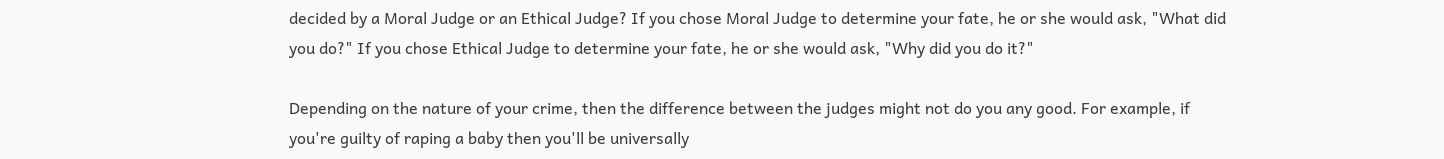decided by a Moral Judge or an Ethical Judge? If you chose Moral Judge to determine your fate, he or she would ask, "What did you do?" If you chose Ethical Judge to determine your fate, he or she would ask, "Why did you do it?"

Depending on the nature of your crime, then the difference between the judges might not do you any good. For example, if you're guilty of raping a baby then you'll be universally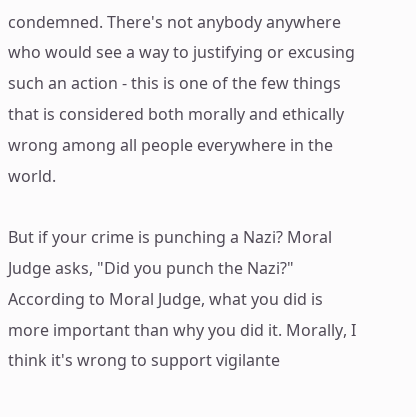condemned. There's not anybody anywhere who would see a way to justifying or excusing such an action - this is one of the few things that is considered both morally and ethically wrong among all people everywhere in the world.

But if your crime is punching a Nazi? Moral Judge asks, "Did you punch the Nazi?" According to Moral Judge, what you did is more important than why you did it. Morally, I think it's wrong to support vigilante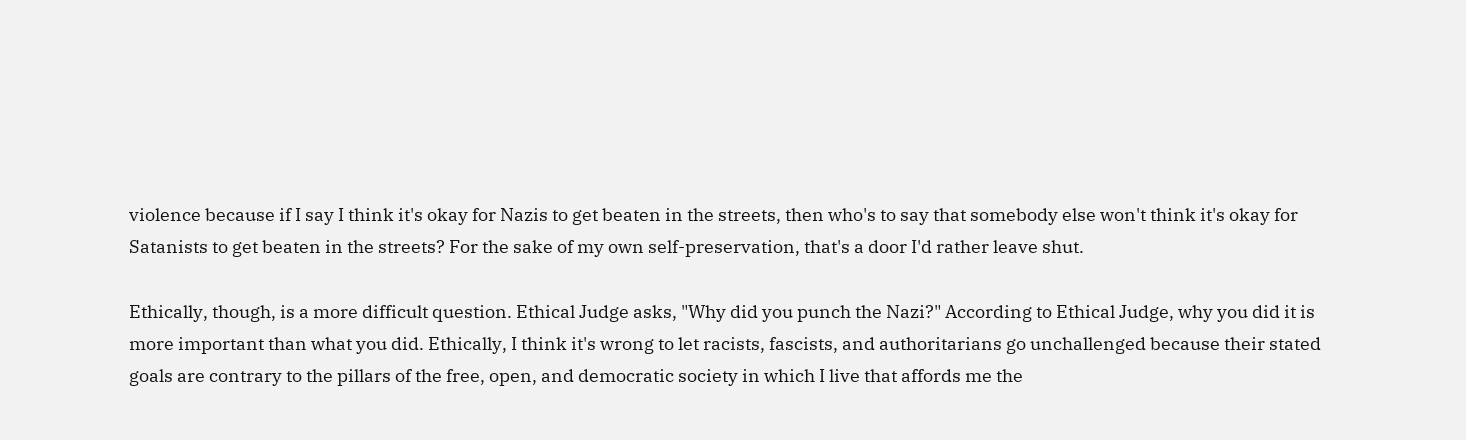violence because if I say I think it's okay for Nazis to get beaten in the streets, then who's to say that somebody else won't think it's okay for Satanists to get beaten in the streets? For the sake of my own self-preservation, that's a door I'd rather leave shut.

Ethically, though, is a more difficult question. Ethical Judge asks, "Why did you punch the Nazi?" According to Ethical Judge, why you did it is more important than what you did. Ethically, I think it's wrong to let racists, fascists, and authoritarians go unchallenged because their stated goals are contrary to the pillars of the free, open, and democratic society in which I live that affords me the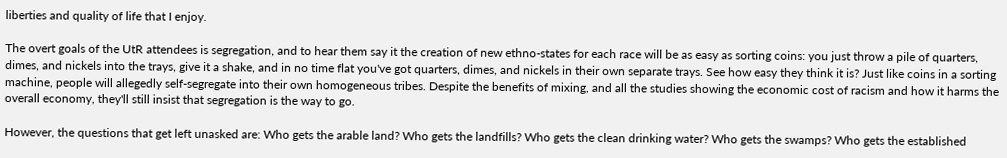liberties and quality of life that I enjoy.

The overt goals of the UtR attendees is segregation, and to hear them say it the creation of new ethno-states for each race will be as easy as sorting coins: you just throw a pile of quarters, dimes, and nickels into the trays, give it a shake, and in no time flat you've got quarters, dimes, and nickels in their own separate trays. See how easy they think it is? Just like coins in a sorting machine, people will allegedly self-segregate into their own homogeneous tribes. Despite the benefits of mixing, and all the studies showing the economic cost of racism and how it harms the overall economy, they'll still insist that segregation is the way to go.

However, the questions that get left unasked are: Who gets the arable land? Who gets the landfills? Who gets the clean drinking water? Who gets the swamps? Who gets the established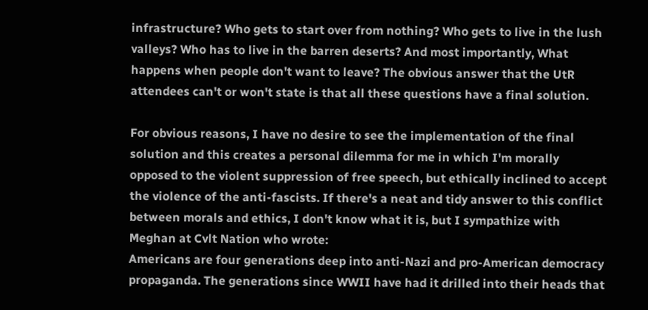infrastructure? Who gets to start over from nothing? Who gets to live in the lush valleys? Who has to live in the barren deserts? And most importantly, What happens when people don't want to leave? The obvious answer that the UtR attendees can't or won't state is that all these questions have a final solution.

For obvious reasons, I have no desire to see the implementation of the final solution and this creates a personal dilemma for me in which I'm morally opposed to the violent suppression of free speech, but ethically inclined to accept the violence of the anti-fascists. If there's a neat and tidy answer to this conflict between morals and ethics, I don't know what it is, but I sympathize with Meghan at Cvlt Nation who wrote:
Americans are four generations deep into anti-Nazi and pro-American democracy propaganda. The generations since WWII have had it drilled into their heads that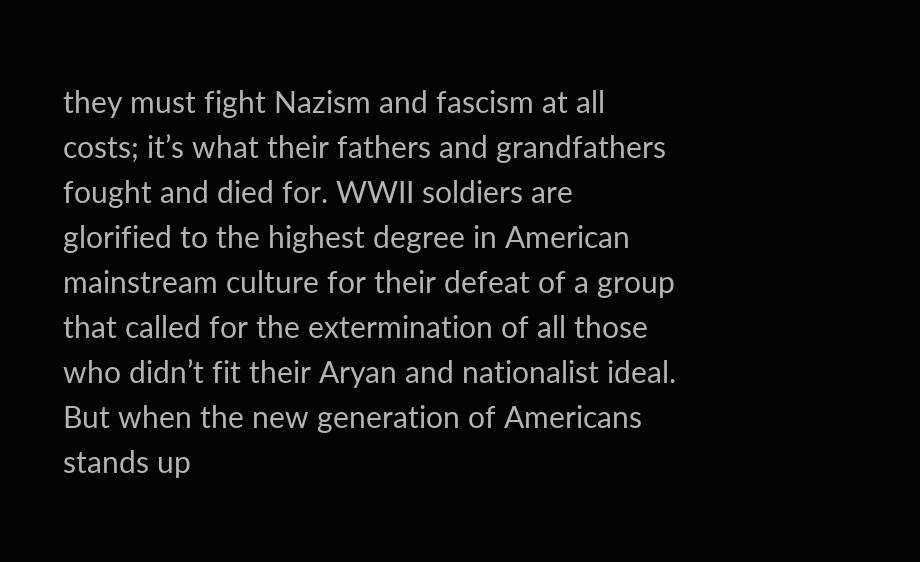they must fight Nazism and fascism at all costs; it’s what their fathers and grandfathers fought and died for. WWII soldiers are glorified to the highest degree in American mainstream culture for their defeat of a group that called for the extermination of all those who didn’t fit their Aryan and nationalist ideal.
But when the new generation of Americans stands up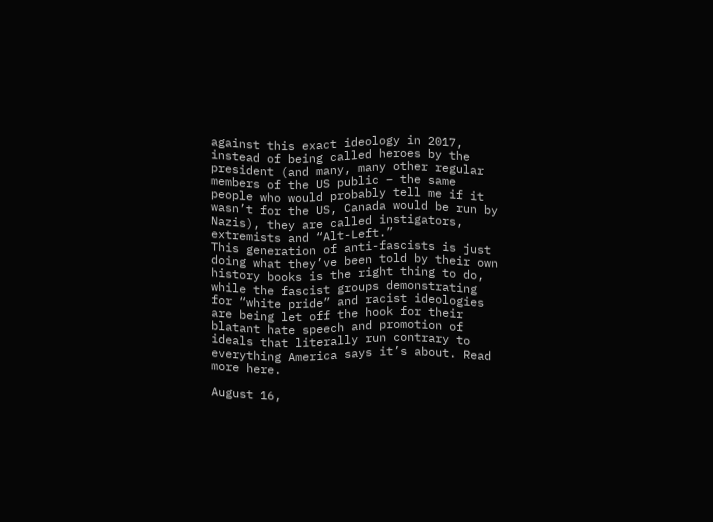against this exact ideology in 2017, instead of being called heroes by the president (and many, many other regular members of the US public – the same people who would probably tell me if it wasn’t for the US, Canada would be run by Nazis), they are called instigators, extremists and “Alt-Left.”
This generation of anti-fascists is just doing what they’ve been told by their own history books is the right thing to do, while the fascist groups demonstrating for “white pride” and racist ideologies are being let off the hook for their blatant hate speech and promotion of ideals that literally run contrary to everything America says it’s about. Read more here.

August 16,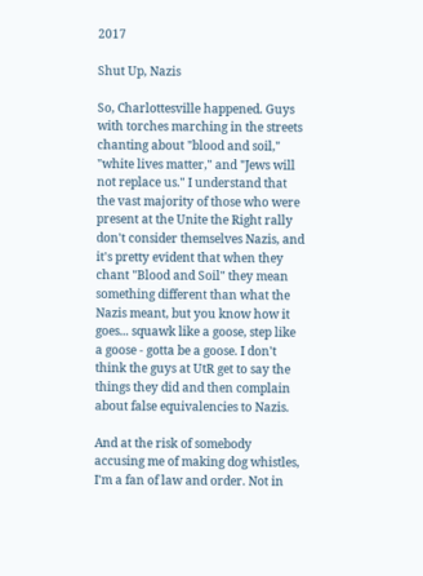2017

Shut Up, Nazis

So, Charlottesville happened. Guys with torches marching in the streets chanting about "blood and soil," "white lives matter," and "Jews will not replace us." I understand that the vast majority of those who were present at the Unite the Right rally don't consider themselves Nazis, and it's pretty evident that when they chant "Blood and Soil" they mean something different than what the Nazis meant, but you know how it goes... squawk like a goose, step like a goose - gotta be a goose. I don't think the guys at UtR get to say the things they did and then complain about false equivalencies to Nazis.

And at the risk of somebody accusing me of making dog whistles, I'm a fan of law and order. Not in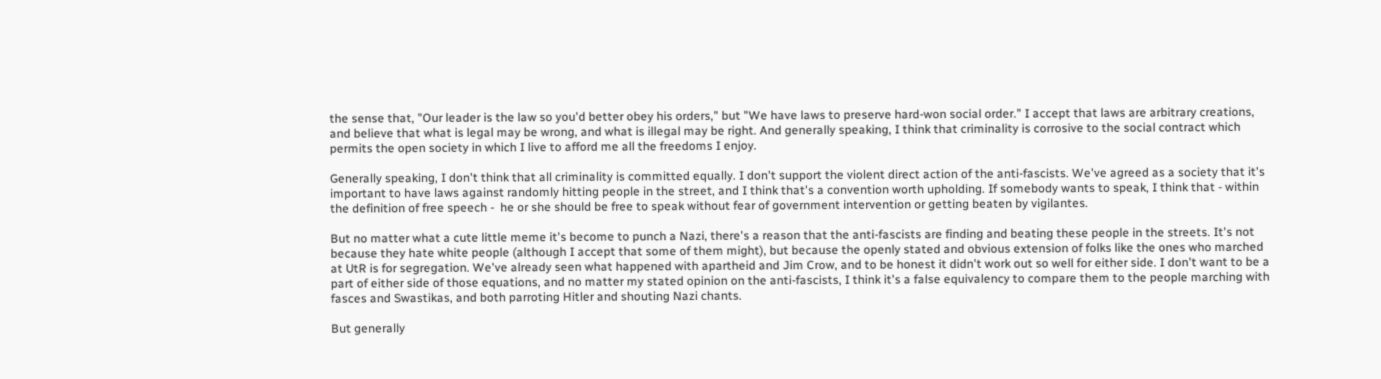the sense that, "Our leader is the law so you'd better obey his orders," but "We have laws to preserve hard-won social order." I accept that laws are arbitrary creations, and believe that what is legal may be wrong, and what is illegal may be right. And generally speaking, I think that criminality is corrosive to the social contract which permits the open society in which I live to afford me all the freedoms I enjoy.

Generally speaking, I don't think that all criminality is committed equally. I don't support the violent direct action of the anti-fascists. We've agreed as a society that it's important to have laws against randomly hitting people in the street, and I think that's a convention worth upholding. If somebody wants to speak, I think that - within the definition of free speech -  he or she should be free to speak without fear of government intervention or getting beaten by vigilantes.

But no matter what a cute little meme it's become to punch a Nazi, there's a reason that the anti-fascists are finding and beating these people in the streets. It's not because they hate white people (although I accept that some of them might), but because the openly stated and obvious extension of folks like the ones who marched at UtR is for segregation. We've already seen what happened with apartheid and Jim Crow, and to be honest it didn't work out so well for either side. I don't want to be a part of either side of those equations, and no matter my stated opinion on the anti-fascists, I think it's a false equivalency to compare them to the people marching with fasces and Swastikas, and both parroting Hitler and shouting Nazi chants.

But generally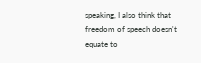speaking, I also think that freedom of speech doesn't equate to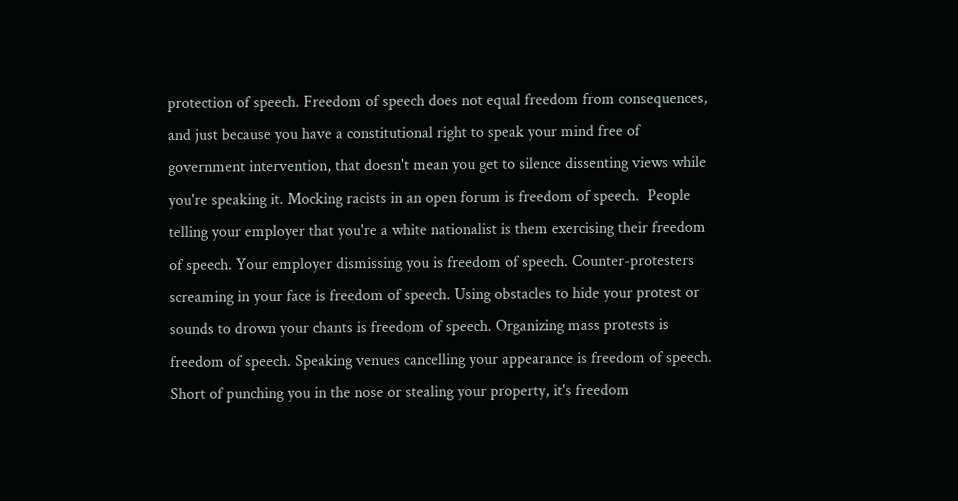protection of speech. Freedom of speech does not equal freedom from consequences, and just because you have a constitutional right to speak your mind free of government intervention, that doesn't mean you get to silence dissenting views while you're speaking it. Mocking racists in an open forum is freedom of speech.  People telling your employer that you're a white nationalist is them exercising their freedom of speech. Your employer dismissing you is freedom of speech. Counter-protesters screaming in your face is freedom of speech. Using obstacles to hide your protest or sounds to drown your chants is freedom of speech. Organizing mass protests is freedom of speech. Speaking venues cancelling your appearance is freedom of speech. Short of punching you in the nose or stealing your property, it's freedom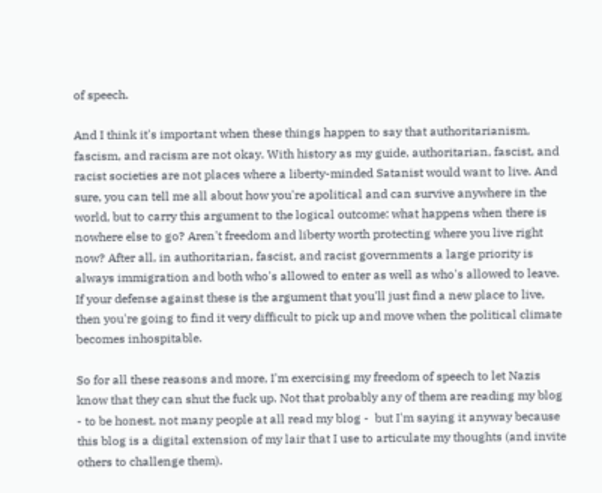of speech.

And I think it's important when these things happen to say that authoritarianism, fascism, and racism are not okay. With history as my guide, authoritarian, fascist, and racist societies are not places where a liberty-minded Satanist would want to live. And sure, you can tell me all about how you're apolitical and can survive anywhere in the world, but to carry this argument to the logical outcome: what happens when there is nowhere else to go? Aren't freedom and liberty worth protecting where you live right now? After all, in authoritarian, fascist, and racist governments a large priority is always immigration and both who's allowed to enter as well as who's allowed to leave. If your defense against these is the argument that you'll just find a new place to live, then you're going to find it very difficult to pick up and move when the political climate becomes inhospitable.

So for all these reasons and more, I'm exercising my freedom of speech to let Nazis know that they can shut the fuck up. Not that probably any of them are reading my blog - to be honest, not many people at all read my blog -  but I'm saying it anyway because this blog is a digital extension of my lair that I use to articulate my thoughts (and invite others to challenge them).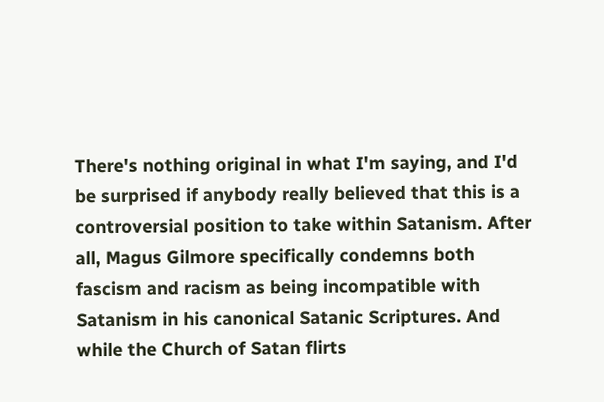There's nothing original in what I'm saying, and I'd be surprised if anybody really believed that this is a controversial position to take within Satanism. After all, Magus Gilmore specifically condemns both fascism and racism as being incompatible with Satanism in his canonical Satanic Scriptures. And while the Church of Satan flirts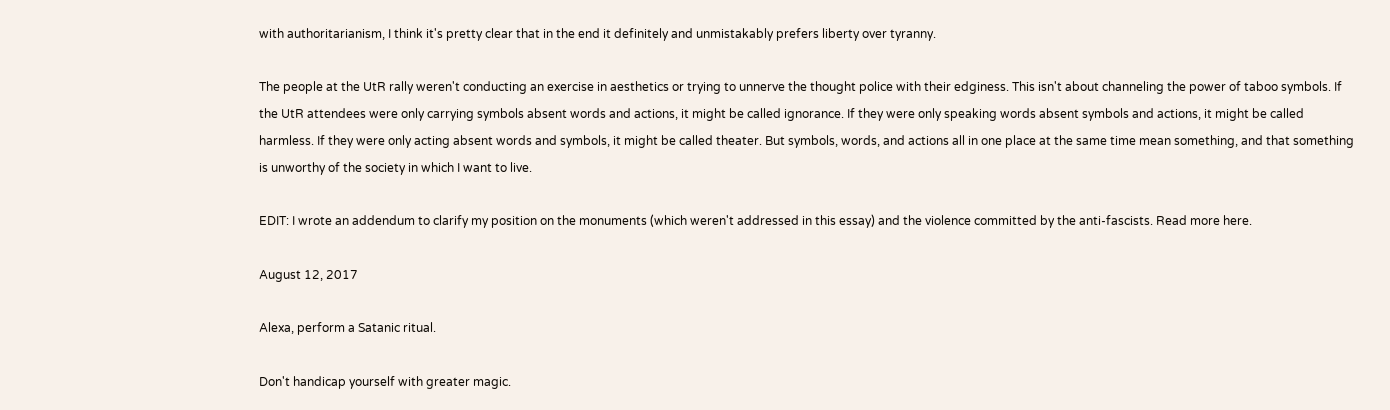with authoritarianism, I think it's pretty clear that in the end it definitely and unmistakably prefers liberty over tyranny.

The people at the UtR rally weren't conducting an exercise in aesthetics or trying to unnerve the thought police with their edginess. This isn't about channeling the power of taboo symbols. If the UtR attendees were only carrying symbols absent words and actions, it might be called ignorance. If they were only speaking words absent symbols and actions, it might be called harmless. If they were only acting absent words and symbols, it might be called theater. But symbols, words, and actions all in one place at the same time mean something, and that something is unworthy of the society in which I want to live.

EDIT: I wrote an addendum to clarify my position on the monuments (which weren't addressed in this essay) and the violence committed by the anti-fascists. Read more here.

August 12, 2017

Alexa, perform a Satanic ritual.

Don't handicap yourself with greater magic.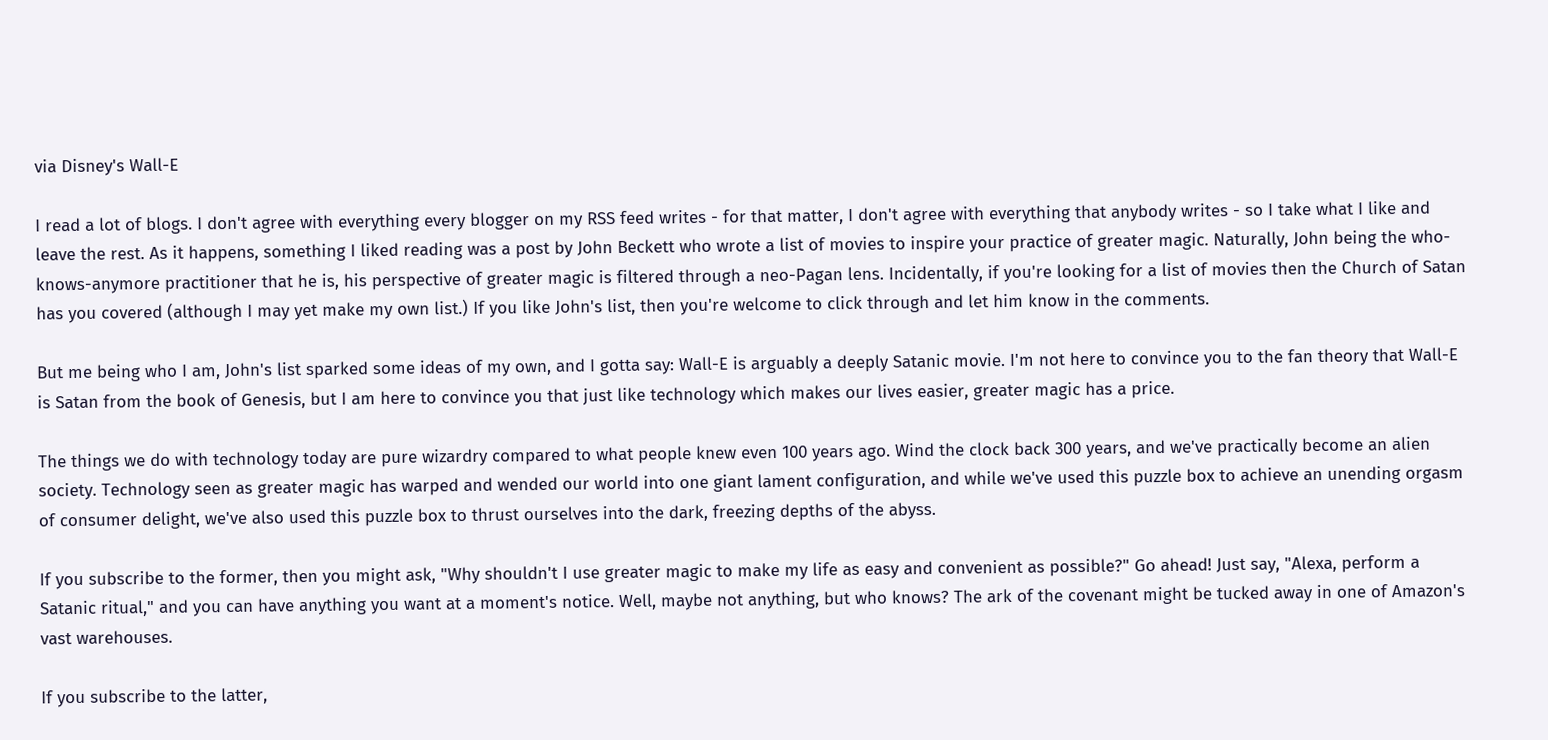via Disney's Wall-E

I read a lot of blogs. I don't agree with everything every blogger on my RSS feed writes - for that matter, I don't agree with everything that anybody writes - so I take what I like and leave the rest. As it happens, something I liked reading was a post by John Beckett who wrote a list of movies to inspire your practice of greater magic. Naturally, John being the who-knows-anymore practitioner that he is, his perspective of greater magic is filtered through a neo-Pagan lens. Incidentally, if you're looking for a list of movies then the Church of Satan has you covered (although I may yet make my own list.) If you like John's list, then you're welcome to click through and let him know in the comments.

But me being who I am, John's list sparked some ideas of my own, and I gotta say: Wall-E is arguably a deeply Satanic movie. I'm not here to convince you to the fan theory that Wall-E is Satan from the book of Genesis, but I am here to convince you that just like technology which makes our lives easier, greater magic has a price.

The things we do with technology today are pure wizardry compared to what people knew even 100 years ago. Wind the clock back 300 years, and we've practically become an alien society. Technology seen as greater magic has warped and wended our world into one giant lament configuration, and while we've used this puzzle box to achieve an unending orgasm of consumer delight, we've also used this puzzle box to thrust ourselves into the dark, freezing depths of the abyss.

If you subscribe to the former, then you might ask, "Why shouldn't I use greater magic to make my life as easy and convenient as possible?" Go ahead! Just say, "Alexa, perform a Satanic ritual," and you can have anything you want at a moment's notice. Well, maybe not anything, but who knows? The ark of the covenant might be tucked away in one of Amazon's vast warehouses.

If you subscribe to the latter,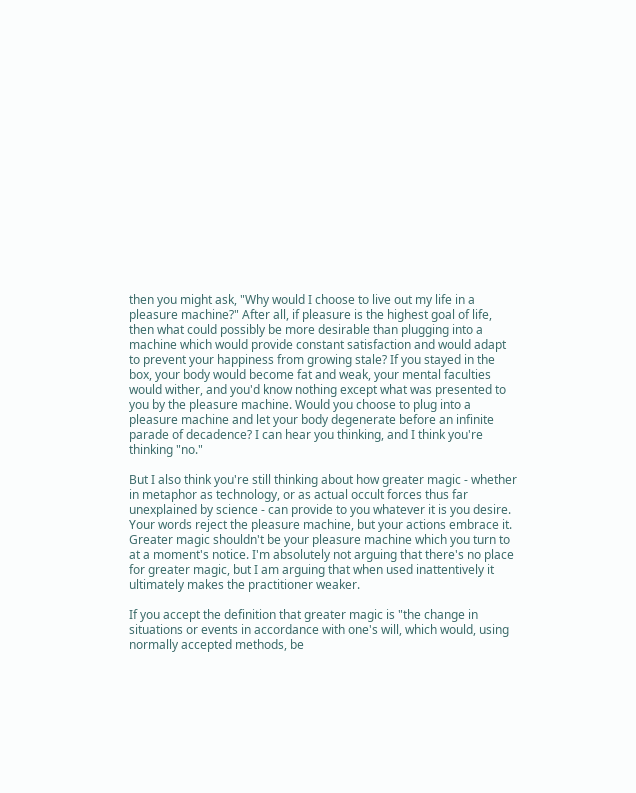then you might ask, "Why would I choose to live out my life in a pleasure machine?" After all, if pleasure is the highest goal of life, then what could possibly be more desirable than plugging into a machine which would provide constant satisfaction and would adapt to prevent your happiness from growing stale? If you stayed in the box, your body would become fat and weak, your mental faculties would wither, and you'd know nothing except what was presented to you by the pleasure machine. Would you choose to plug into a pleasure machine and let your body degenerate before an infinite parade of decadence? I can hear you thinking, and I think you're thinking "no."

But I also think you're still thinking about how greater magic - whether in metaphor as technology, or as actual occult forces thus far unexplained by science - can provide to you whatever it is you desire. Your words reject the pleasure machine, but your actions embrace it. Greater magic shouldn't be your pleasure machine which you turn to at a moment's notice. I'm absolutely not arguing that there's no place for greater magic, but I am arguing that when used inattentively it ultimately makes the practitioner weaker.

If you accept the definition that greater magic is "the change in situations or events in accordance with one's will, which would, using normally accepted methods, be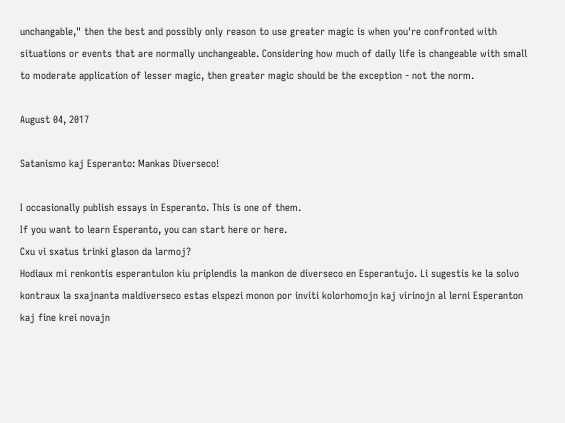unchangable," then the best and possibly only reason to use greater magic is when you're confronted with situations or events that are normally unchangeable. Considering how much of daily life is changeable with small to moderate application of lesser magic, then greater magic should be the exception - not the norm.

August 04, 2017

Satanismo kaj Esperanto: Mankas Diverseco!

I occasionally publish essays in Esperanto. This is one of them.
If you want to learn Esperanto, you can start here or here.
Cxu vi sxatus trinki glason da larmoj?
Hodiaux mi renkontis esperantulon kiu priplendis la mankon de diverseco en Esperantujo. Li sugestis ke la solvo kontraux la sxajnanta maldiverseco estas elspezi monon por inviti kolorhomojn kaj virinojn al lerni Esperanton kaj fine krei novajn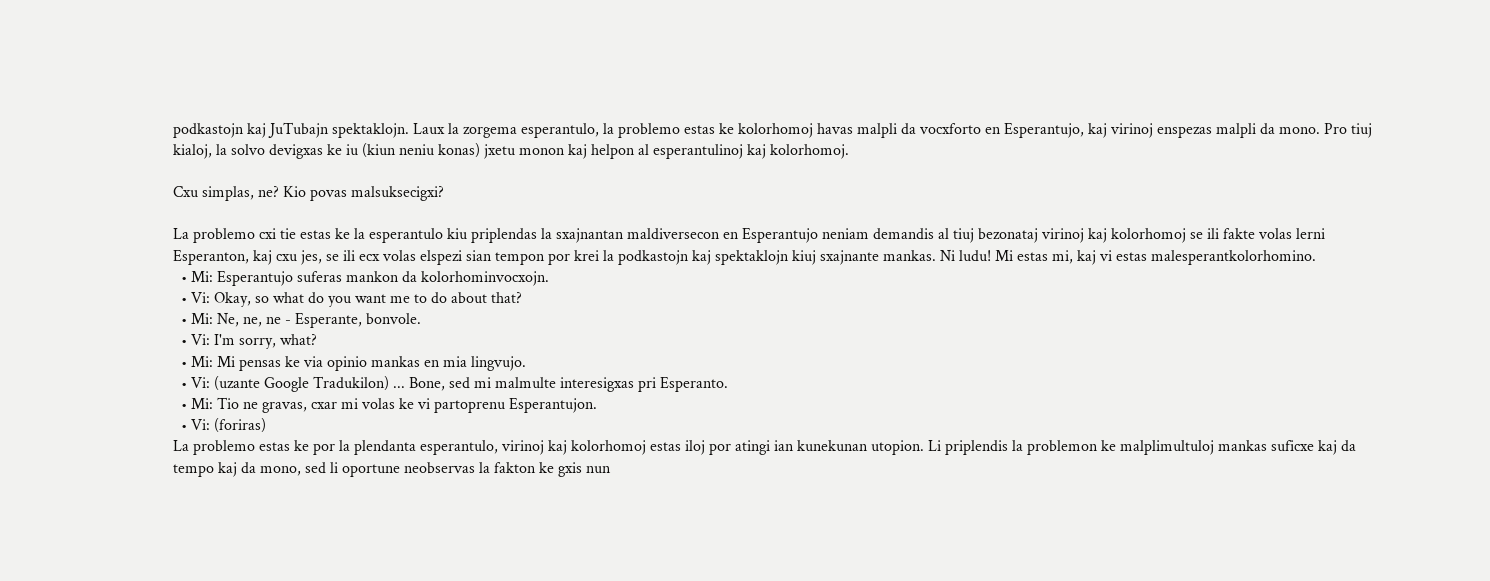podkastojn kaj JuTubajn spektaklojn. Laux la zorgema esperantulo, la problemo estas ke kolorhomoj havas malpli da vocxforto en Esperantujo, kaj virinoj enspezas malpli da mono. Pro tiuj kialoj, la solvo devigxas ke iu (kiun neniu konas) jxetu monon kaj helpon al esperantulinoj kaj kolorhomoj.

Cxu simplas, ne? Kio povas malsuksecigxi?

La problemo cxi tie estas ke la esperantulo kiu priplendas la sxajnantan maldiversecon en Esperantujo neniam demandis al tiuj bezonataj virinoj kaj kolorhomoj se ili fakte volas lerni Esperanton, kaj cxu jes, se ili ecx volas elspezi sian tempon por krei la podkastojn kaj spektaklojn kiuj sxajnante mankas. Ni ludu! Mi estas mi, kaj vi estas malesperantkolorhomino.
  • Mi: Esperantujo suferas mankon da kolorhominvocxojn.
  • Vi: Okay, so what do you want me to do about that?
  • Mi: Ne, ne, ne - Esperante, bonvole.
  • Vi: I'm sorry, what?
  • Mi: Mi pensas ke via opinio mankas en mia lingvujo.
  • Vi: (uzante Google Tradukilon) ... Bone, sed mi malmulte interesigxas pri Esperanto.
  • Mi: Tio ne gravas, cxar mi volas ke vi partoprenu Esperantujon.
  • Vi: (foriras)
La problemo estas ke por la plendanta esperantulo, virinoj kaj kolorhomoj estas iloj por atingi ian kunekunan utopion. Li priplendis la problemon ke malplimultuloj mankas suficxe kaj da tempo kaj da mono, sed li oportune neobservas la fakton ke gxis nun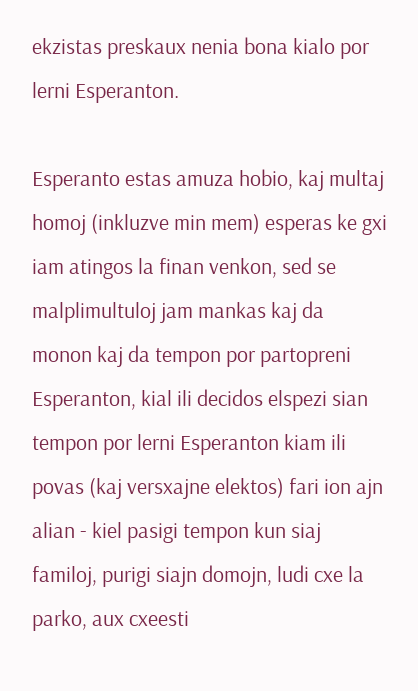ekzistas preskaux nenia bona kialo por lerni Esperanton.

Esperanto estas amuza hobio, kaj multaj homoj (inkluzve min mem) esperas ke gxi iam atingos la finan venkon, sed se malplimultuloj jam mankas kaj da monon kaj da tempon por partopreni Esperanton, kial ili decidos elspezi sian tempon por lerni Esperanton kiam ili povas (kaj versxajne elektos) fari ion ajn alian - kiel pasigi tempon kun siaj familoj, purigi siajn domojn, ludi cxe la parko, aux cxeesti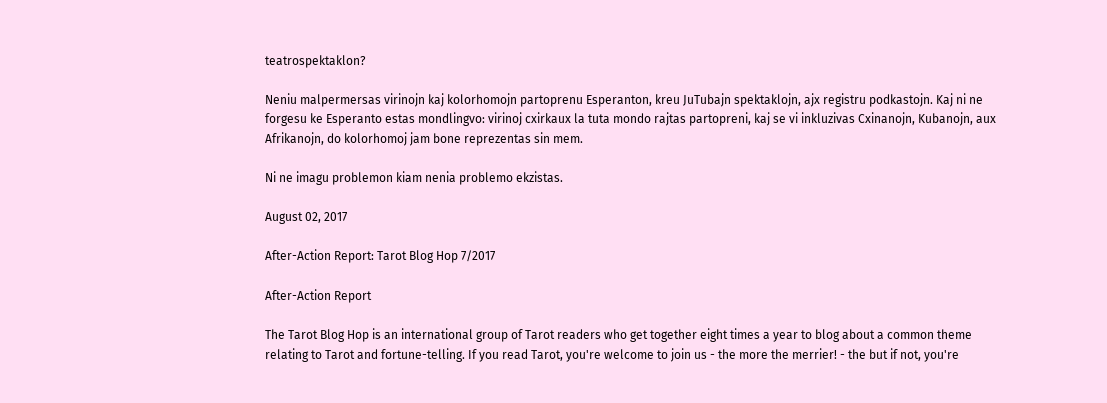teatrospektaklon?

Neniu malpermersas virinojn kaj kolorhomojn partoprenu Esperanton, kreu JuTubajn spektaklojn, ajx registru podkastojn. Kaj ni ne forgesu ke Esperanto estas mondlingvo: virinoj cxirkaux la tuta mondo rajtas partopreni, kaj se vi inkluzivas Cxinanojn, Kubanojn, aux Afrikanojn, do kolorhomoj jam bone reprezentas sin mem.

Ni ne imagu problemon kiam nenia problemo ekzistas.

August 02, 2017

After-Action Report: Tarot Blog Hop 7/2017

After-Action Report

The Tarot Blog Hop is an international group of Tarot readers who get together eight times a year to blog about a common theme relating to Tarot and fortune-telling. If you read Tarot, you're welcome to join us - the more the merrier! - the but if not, you're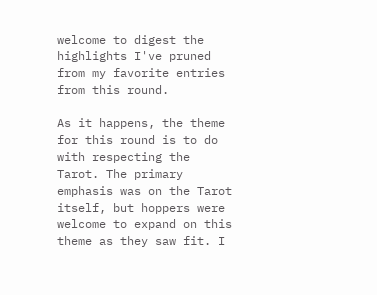welcome to digest the highlights I've pruned from my favorite entries from this round.

As it happens, the theme for this round is to do with respecting the Tarot. The primary emphasis was on the Tarot itself, but hoppers were welcome to expand on this theme as they saw fit. I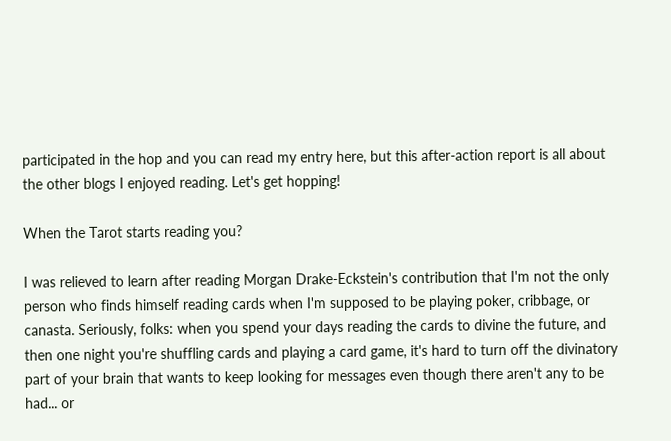participated in the hop and you can read my entry here, but this after-action report is all about the other blogs I enjoyed reading. Let's get hopping!

When the Tarot starts reading you?

I was relieved to learn after reading Morgan Drake-Eckstein's contribution that I'm not the only person who finds himself reading cards when I'm supposed to be playing poker, cribbage, or canasta. Seriously, folks: when you spend your days reading the cards to divine the future, and then one night you're shuffling cards and playing a card game, it's hard to turn off the divinatory part of your brain that wants to keep looking for messages even though there aren't any to be had... or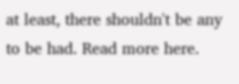at least, there shouldn't be any to be had. Read more here.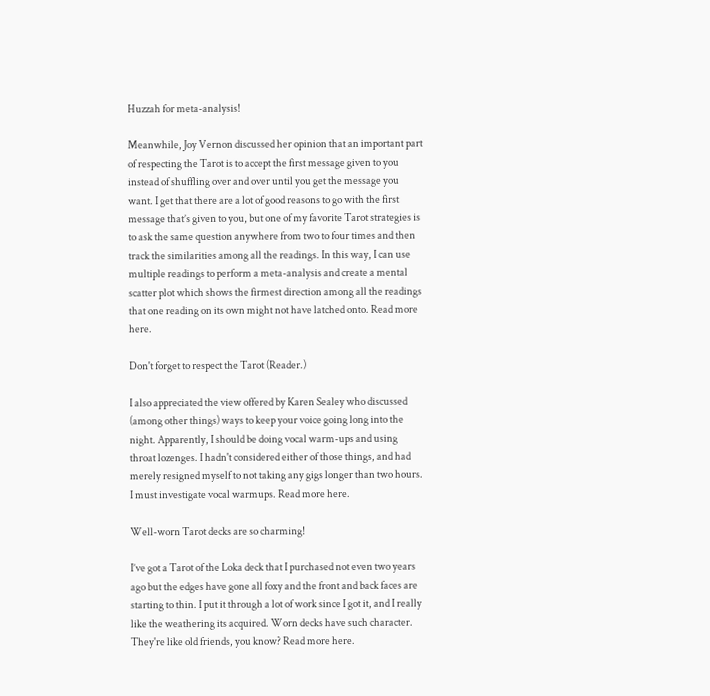Huzzah for meta-analysis!

Meanwhile, Joy Vernon discussed her opinion that an important part of respecting the Tarot is to accept the first message given to you instead of shuffling over and over until you get the message you want. I get that there are a lot of good reasons to go with the first message that’s given to you, but one of my favorite Tarot strategies is to ask the same question anywhere from two to four times and then track the similarities among all the readings. In this way, I can use multiple readings to perform a meta-analysis and create a mental scatter plot which shows the firmest direction among all the readings that one reading on its own might not have latched onto. Read more here.

Don't forget to respect the Tarot (Reader.)

I also appreciated the view offered by Karen Sealey who discussed (among other things) ways to keep your voice going long into the night. Apparently, I should be doing vocal warm-ups and using  throat lozenges. I hadn't considered either of those things, and had merely resigned myself to not taking any gigs longer than two hours. I must investigate vocal warmups. Read more here.

Well-worn Tarot decks are so charming!

I’ve got a Tarot of the Loka deck that I purchased not even two years ago but the edges have gone all foxy and the front and back faces are starting to thin. I put it through a lot of work since I got it, and I really like the weathering its acquired. Worn decks have such character. They're like old friends, you know? Read more here.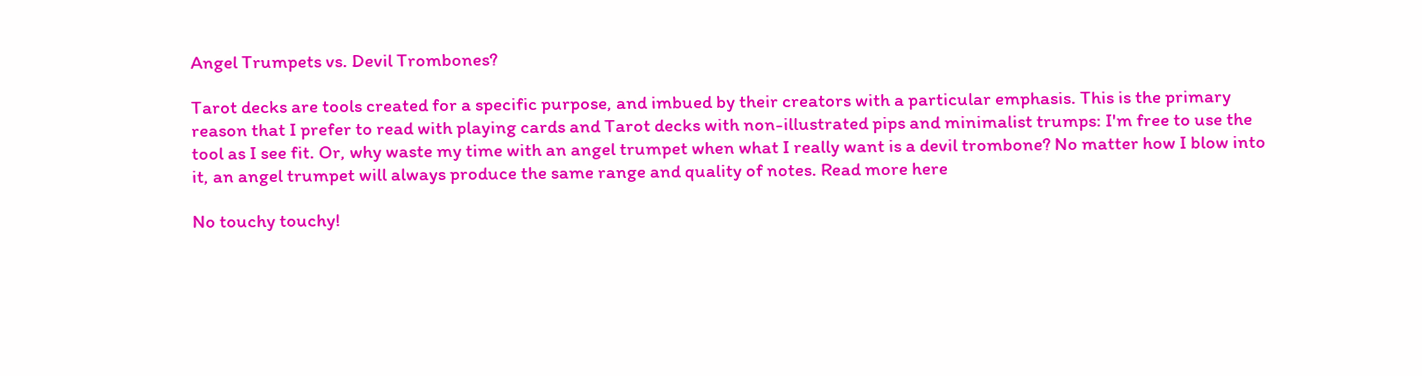Angel Trumpets vs. Devil Trombones?

Tarot decks are tools created for a specific purpose, and imbued by their creators with a particular emphasis. This is the primary reason that I prefer to read with playing cards and Tarot decks with non-illustrated pips and minimalist trumps: I'm free to use the tool as I see fit. Or, why waste my time with an angel trumpet when what I really want is a devil trombone? No matter how I blow into it, an angel trumpet will always produce the same range and quality of notes. Read more here

No touchy touchy!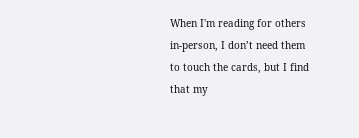When I'm reading for others in-person, I don’t need them to touch the cards, but I find that my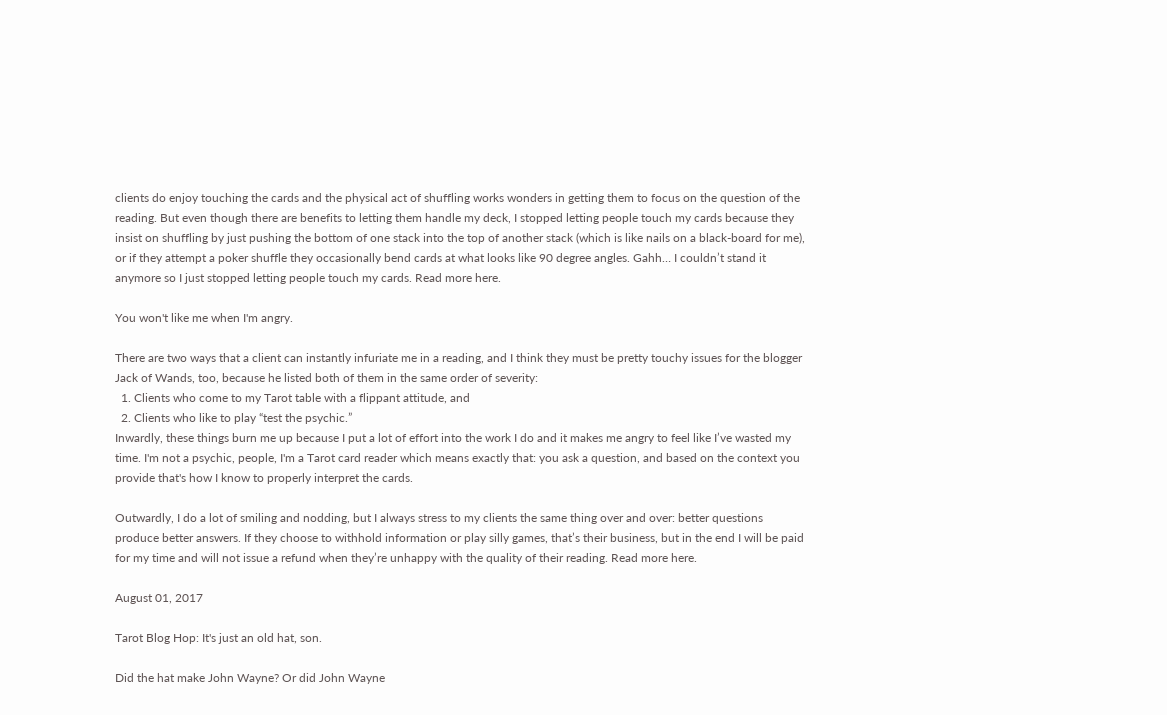clients do enjoy touching the cards and the physical act of shuffling works wonders in getting them to focus on the question of the reading. But even though there are benefits to letting them handle my deck, I stopped letting people touch my cards because they insist on shuffling by just pushing the bottom of one stack into the top of another stack (which is like nails on a black-board for me), or if they attempt a poker shuffle they occasionally bend cards at what looks like 90 degree angles. Gahh… I couldn’t stand it anymore so I just stopped letting people touch my cards. Read more here.

You won't like me when I'm angry.

There are two ways that a client can instantly infuriate me in a reading, and I think they must be pretty touchy issues for the blogger Jack of Wands, too, because he listed both of them in the same order of severity:
  1. Clients who come to my Tarot table with a flippant attitude, and
  2. Clients who like to play “test the psychic.”
Inwardly, these things burn me up because I put a lot of effort into the work I do and it makes me angry to feel like I’ve wasted my time. I'm not a psychic, people, I'm a Tarot card reader which means exactly that: you ask a question, and based on the context you provide that's how I know to properly interpret the cards.

Outwardly, I do a lot of smiling and nodding, but I always stress to my clients the same thing over and over: better questions produce better answers. If they choose to withhold information or play silly games, that’s their business, but in the end I will be paid for my time and will not issue a refund when they’re unhappy with the quality of their reading. Read more here.

August 01, 2017

Tarot Blog Hop: It's just an old hat, son.

Did the hat make John Wayne? Or did John Wayne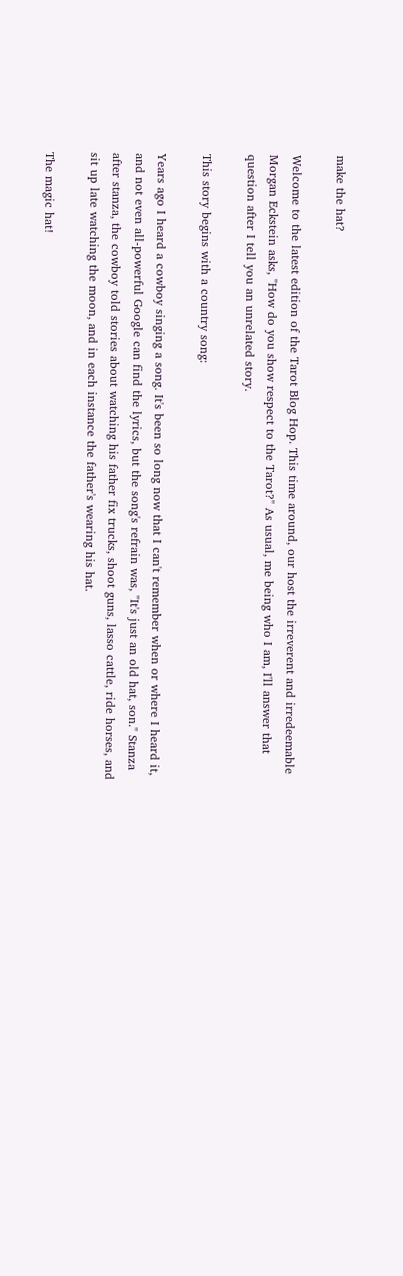make the hat?

Welcome to the latest edition of the Tarot Blog Hop. This time around, our host the irreverent and irredeemable Morgan Eckstein asks, "How do you show respect to the Tarot?" As usual, me being who I am, I'll answer that question after I tell you an unrelated story.

This story begins with a country song:

Years ago I heard a cowboy singing a song. It's been so long now that I can't remember when or where I heard it, and not even all-powerful Google can find the lyrics, but the song's refrain was, "It's just an old hat, son." Stanza after stanza, the cowboy told stories about watching his father fix trucks, shoot guns, lasso cattle, ride horses, and sit up late watching the moon, and in each instance the father's wearing his hat.

The magic hat!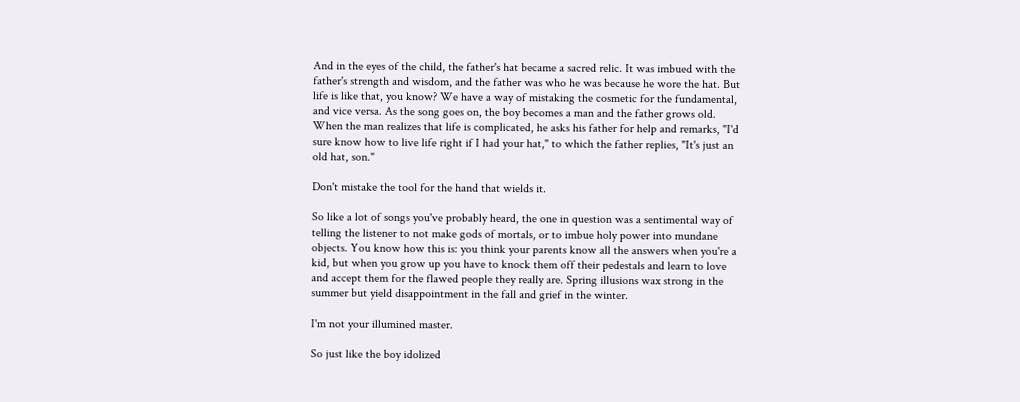And in the eyes of the child, the father's hat became a sacred relic. It was imbued with the father's strength and wisdom, and the father was who he was because he wore the hat. But life is like that, you know? We have a way of mistaking the cosmetic for the fundamental, and vice versa. As the song goes on, the boy becomes a man and the father grows old. When the man realizes that life is complicated, he asks his father for help and remarks, "I'd sure know how to live life right if I had your hat," to which the father replies, "It's just an old hat, son."

Don't mistake the tool for the hand that wields it.

So like a lot of songs you've probably heard, the one in question was a sentimental way of telling the listener to not make gods of mortals, or to imbue holy power into mundane objects. You know how this is: you think your parents know all the answers when you're a kid, but when you grow up you have to knock them off their pedestals and learn to love and accept them for the flawed people they really are. Spring illusions wax strong in the summer but yield disappointment in the fall and grief in the winter.

I'm not your illumined master.

So just like the boy idolized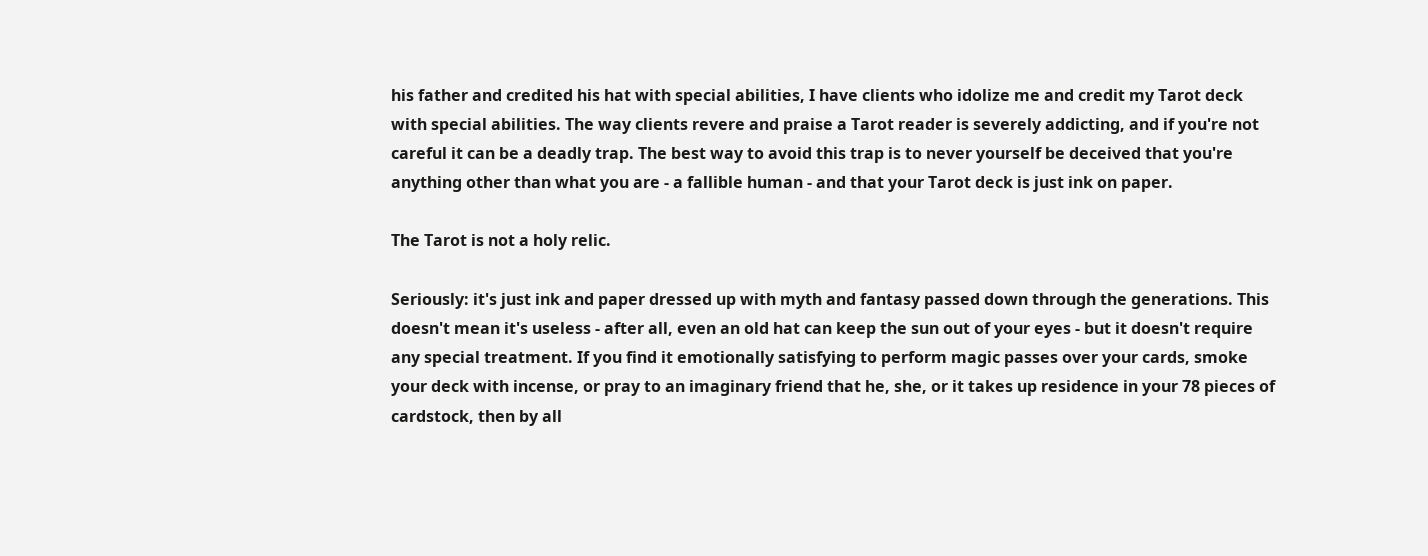his father and credited his hat with special abilities, I have clients who idolize me and credit my Tarot deck with special abilities. The way clients revere and praise a Tarot reader is severely addicting, and if you're not careful it can be a deadly trap. The best way to avoid this trap is to never yourself be deceived that you're anything other than what you are - a fallible human - and that your Tarot deck is just ink on paper.

The Tarot is not a holy relic.

Seriously: it's just ink and paper dressed up with myth and fantasy passed down through the generations. This doesn't mean it's useless - after all, even an old hat can keep the sun out of your eyes - but it doesn't require any special treatment. If you find it emotionally satisfying to perform magic passes over your cards, smoke your deck with incense, or pray to an imaginary friend that he, she, or it takes up residence in your 78 pieces of cardstock, then by all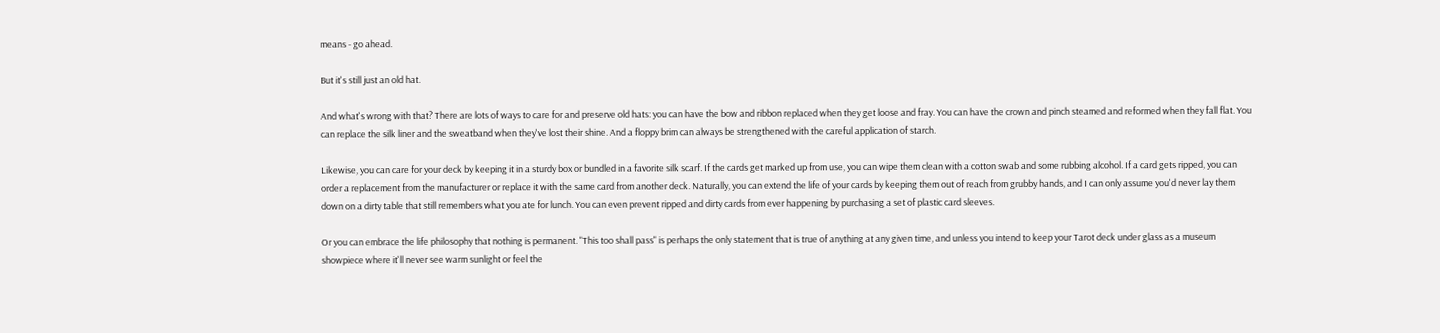means - go ahead.

But it's still just an old hat.

And what's wrong with that? There are lots of ways to care for and preserve old hats: you can have the bow and ribbon replaced when they get loose and fray. You can have the crown and pinch steamed and reformed when they fall flat. You can replace the silk liner and the sweatband when they've lost their shine. And a floppy brim can always be strengthened with the careful application of starch.

Likewise, you can care for your deck by keeping it in a sturdy box or bundled in a favorite silk scarf. If the cards get marked up from use, you can wipe them clean with a cotton swab and some rubbing alcohol. If a card gets ripped, you can order a replacement from the manufacturer or replace it with the same card from another deck. Naturally, you can extend the life of your cards by keeping them out of reach from grubby hands, and I can only assume you'd never lay them down on a dirty table that still remembers what you ate for lunch. You can even prevent ripped and dirty cards from ever happening by purchasing a set of plastic card sleeves.

Or you can embrace the life philosophy that nothing is permanent. "This too shall pass" is perhaps the only statement that is true of anything at any given time, and unless you intend to keep your Tarot deck under glass as a museum showpiece where it'll never see warm sunlight or feel the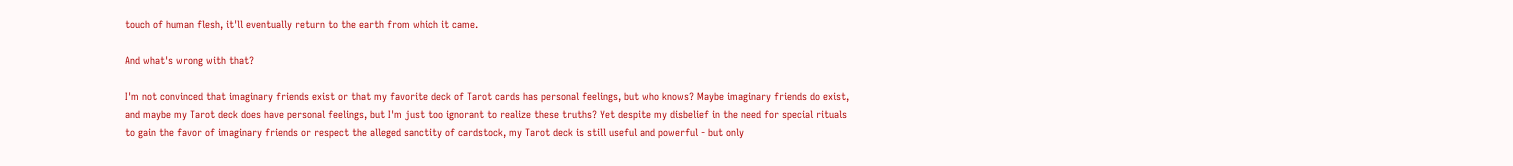touch of human flesh, it'll eventually return to the earth from which it came.

And what's wrong with that?

I'm not convinced that imaginary friends exist or that my favorite deck of Tarot cards has personal feelings, but who knows? Maybe imaginary friends do exist, and maybe my Tarot deck does have personal feelings, but I'm just too ignorant to realize these truths? Yet despite my disbelief in the need for special rituals to gain the favor of imaginary friends or respect the alleged sanctity of cardstock, my Tarot deck is still useful and powerful - but only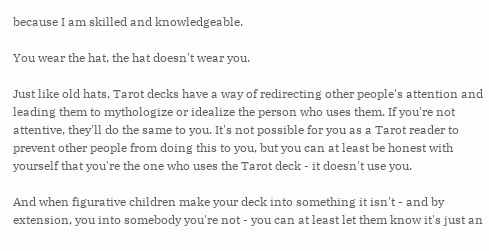because I am skilled and knowledgeable.

You wear the hat, the hat doesn't wear you.

Just like old hats, Tarot decks have a way of redirecting other people's attention and leading them to mythologize or idealize the person who uses them. If you're not attentive, they'll do the same to you. It's not possible for you as a Tarot reader to prevent other people from doing this to you, but you can at least be honest with yourself that you're the one who uses the Tarot deck - it doesn't use you.

And when figurative children make your deck into something it isn't - and by extension, you into somebody you're not - you can at least let them know it's just an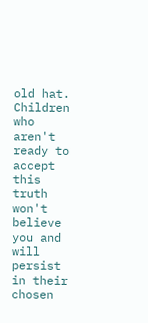old hat. Children who aren't ready to accept this truth won't believe you and will persist in their chosen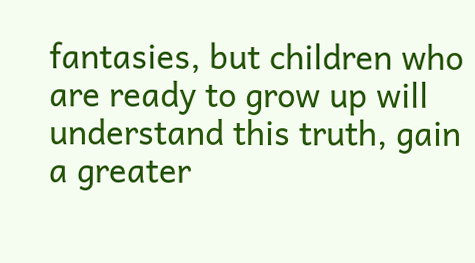fantasies, but children who are ready to grow up will understand this truth, gain a greater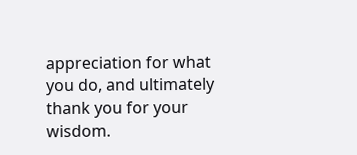appreciation for what you do, and ultimately thank you for your wisdom.